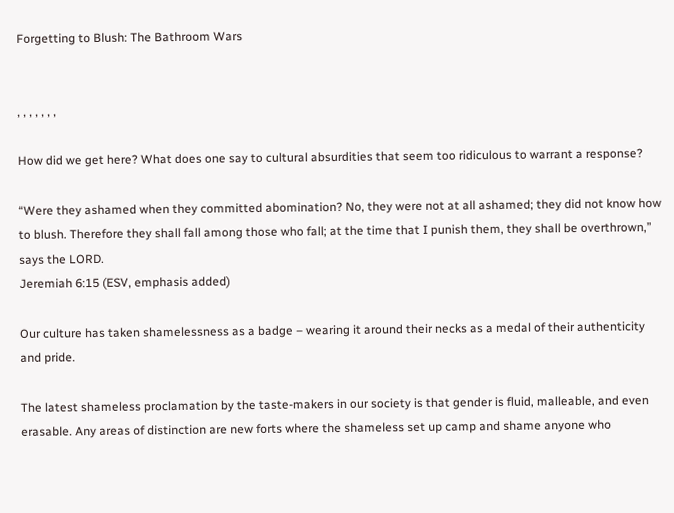Forgetting to Blush: The Bathroom Wars


, , , , , , ,

How did we get here? What does one say to cultural absurdities that seem too ridiculous to warrant a response?

“Were they ashamed when they committed abomination? No, they were not at all ashamed; they did not know how to blush. Therefore they shall fall among those who fall; at the time that I punish them, they shall be overthrown,” says the LORD.
Jeremiah 6:15 (ESV, emphasis added)

Our culture has taken shamelessness as a badge – wearing it around their necks as a medal of their authenticity and pride.

The latest shameless proclamation by the taste-makers in our society is that gender is fluid, malleable, and even erasable. Any areas of distinction are new forts where the shameless set up camp and shame anyone who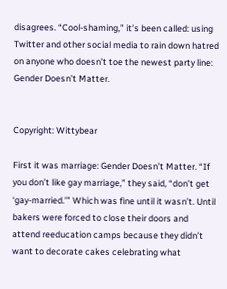disagrees. “Cool-shaming,” it’s been called: using Twitter and other social media to rain down hatred on anyone who doesn’t toe the newest party line: Gender Doesn’t Matter.


Copyright: Wittybear

First it was marriage: Gender Doesn’t Matter. “If you don’t like gay marriage,” they said, “don’t get ‘gay-married.’” Which was fine until it wasn’t. Until bakers were forced to close their doors and attend reeducation camps because they didn’t want to decorate cakes celebrating what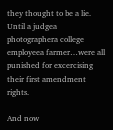they thought to be a lie. Until a judgea photographera college employeea farmer…were all punished for excercising their first amendment rights.

And now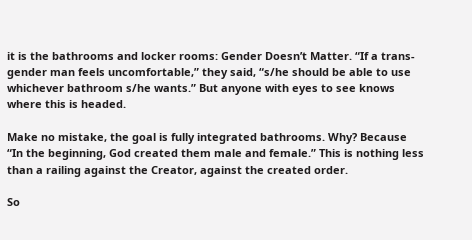it is the bathrooms and locker rooms: Gender Doesn’t Matter. “If a trans-gender man feels uncomfortable,” they said, “s/he should be able to use whichever bathroom s/he wants.” But anyone with eyes to see knows where this is headed.

Make no mistake, the goal is fully integrated bathrooms. Why? Because “In the beginning, God created them male and female.” This is nothing less than a railing against the Creator, against the created order.

So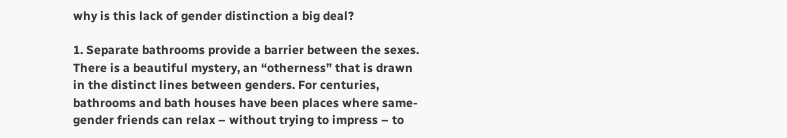why is this lack of gender distinction a big deal?

1. Separate bathrooms provide a barrier between the sexes. There is a beautiful mystery, an “otherness” that is drawn in the distinct lines between genders. For centuries, bathrooms and bath houses have been places where same-gender friends can relax – without trying to impress – to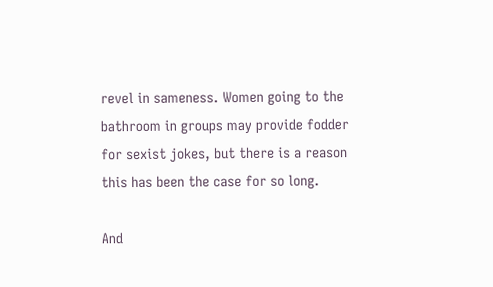revel in sameness. Women going to the bathroom in groups may provide fodder for sexist jokes, but there is a reason this has been the case for so long.

And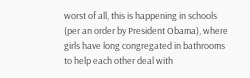worst of all, this is happening in schools (per an order by President Obama), where girls have long congregated in bathrooms to help each other deal with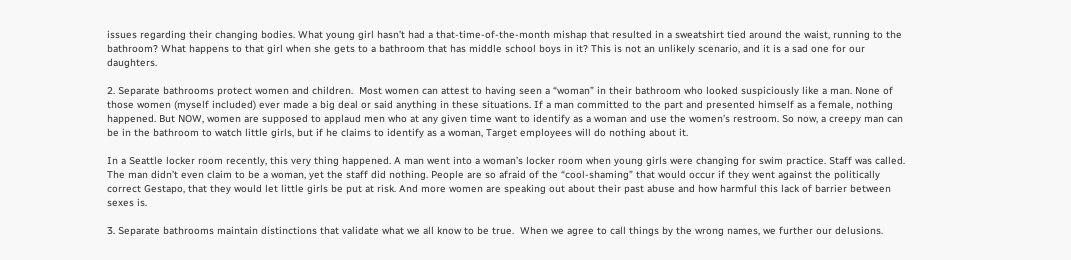issues regarding their changing bodies. What young girl hasn’t had a that-time-of-the-month mishap that resulted in a sweatshirt tied around the waist, running to the bathroom? What happens to that girl when she gets to a bathroom that has middle school boys in it? This is not an unlikely scenario, and it is a sad one for our daughters.

2. Separate bathrooms protect women and children.  Most women can attest to having seen a “woman” in their bathroom who looked suspiciously like a man. None of those women (myself included) ever made a big deal or said anything in these situations. If a man committed to the part and presented himself as a female, nothing happened. But NOW, women are supposed to applaud men who at any given time want to identify as a woman and use the women’s restroom. So now, a creepy man can be in the bathroom to watch little girls, but if he claims to identify as a woman, Target employees will do nothing about it.

In a Seattle locker room recently, this very thing happened. A man went into a woman’s locker room when young girls were changing for swim practice. Staff was called. The man didn’t even claim to be a woman, yet the staff did nothing. People are so afraid of the “cool-shaming” that would occur if they went against the politically correct Gestapo, that they would let little girls be put at risk. And more women are speaking out about their past abuse and how harmful this lack of barrier between sexes is.

3. Separate bathrooms maintain distinctions that validate what we all know to be true.  When we agree to call things by the wrong names, we further our delusions.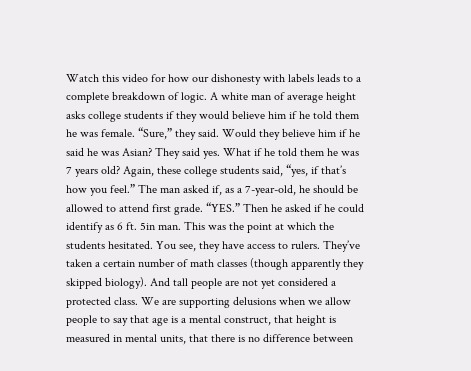Watch this video for how our dishonesty with labels leads to a complete breakdown of logic. A white man of average height asks college students if they would believe him if he told them he was female. “Sure,” they said. Would they believe him if he said he was Asian? They said yes. What if he told them he was 7 years old? Again, these college students said, “yes, if that’s how you feel.” The man asked if, as a 7-year-old, he should be allowed to attend first grade. “YES.” Then he asked if he could identify as 6 ft. 5in man. This was the point at which the students hesitated. You see, they have access to rulers. They’ve taken a certain number of math classes (though apparently they skipped biology). And tall people are not yet considered a protected class. We are supporting delusions when we allow people to say that age is a mental construct, that height is measured in mental units, that there is no difference between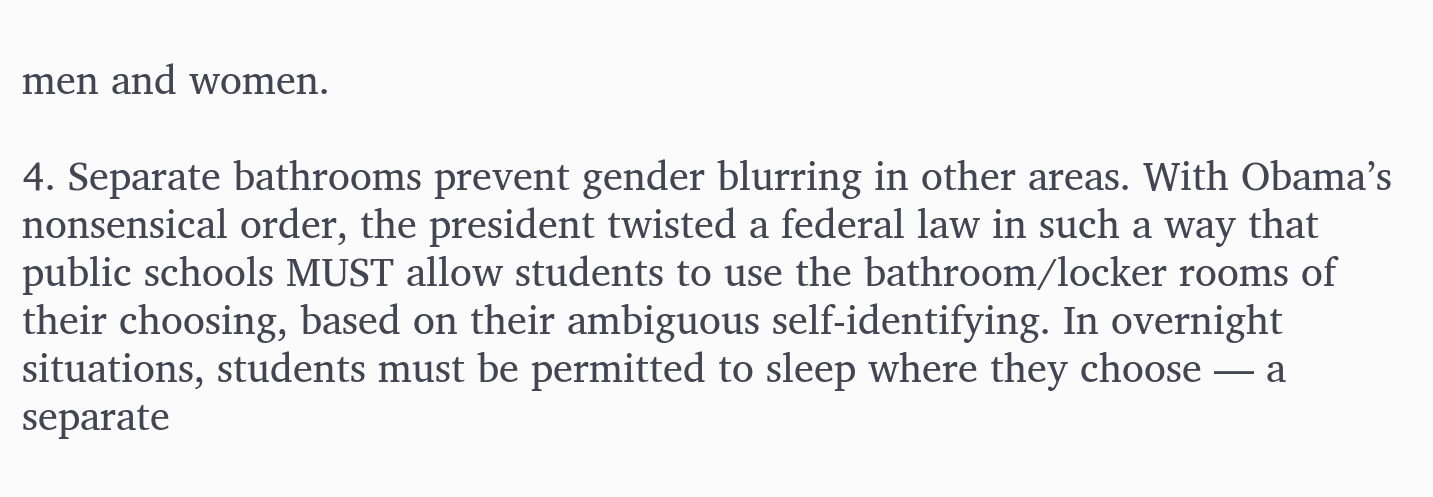men and women.

4. Separate bathrooms prevent gender blurring in other areas. With Obama’s nonsensical order, the president twisted a federal law in such a way that public schools MUST allow students to use the bathroom/locker rooms of their choosing, based on their ambiguous self-identifying. In overnight situations, students must be permitted to sleep where they choose — a separate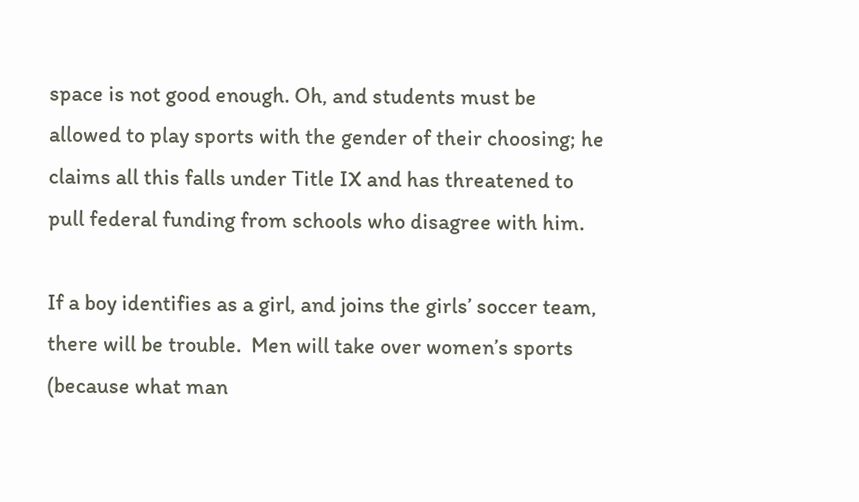space is not good enough. Oh, and students must be allowed to play sports with the gender of their choosing; he claims all this falls under Title IX and has threatened to pull federal funding from schools who disagree with him.

If a boy identifies as a girl, and joins the girls’ soccer team, there will be trouble.  Men will take over women’s sports (because what man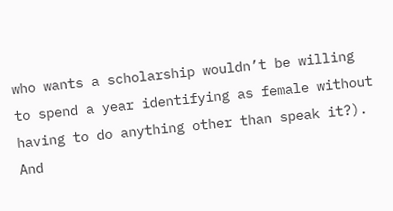who wants a scholarship wouldn’t be willing to spend a year identifying as female without having to do anything other than speak it?). And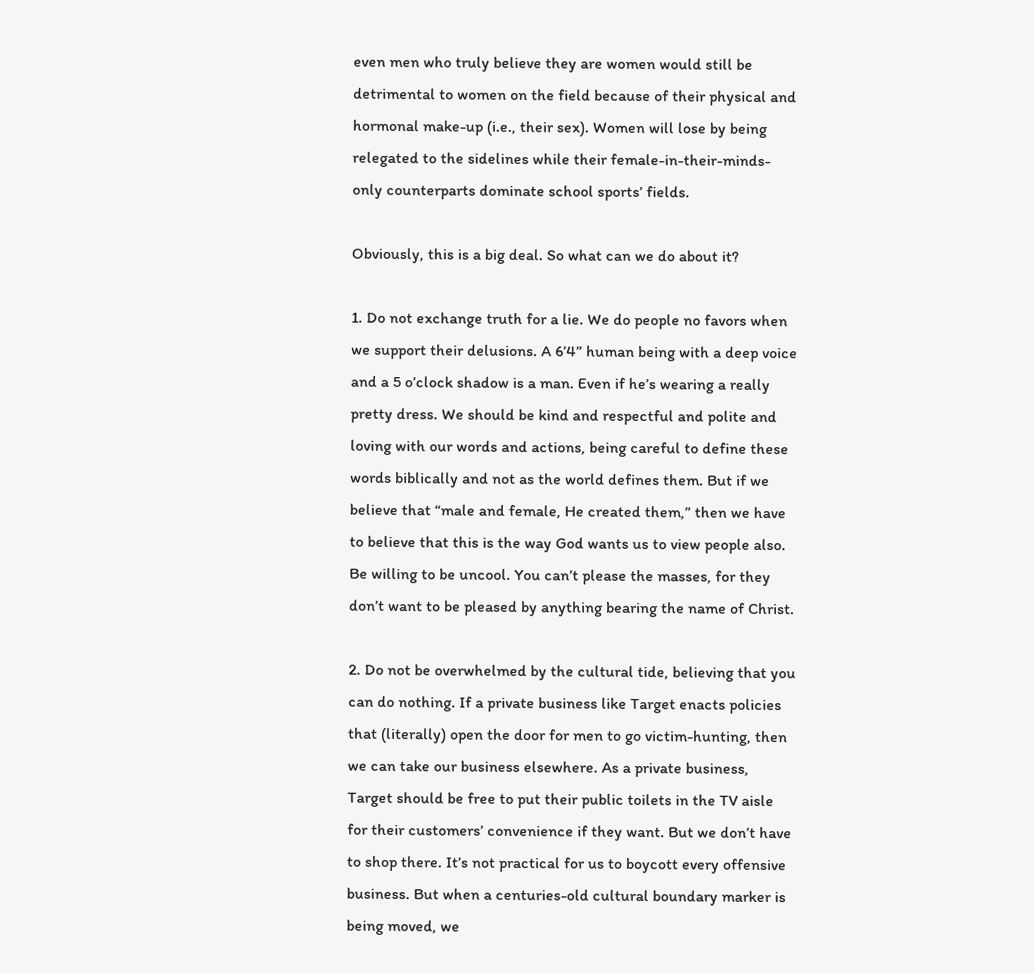even men who truly believe they are women would still be detrimental to women on the field because of their physical and hormonal make-up (i.e., their sex). Women will lose by being relegated to the sidelines while their female-in-their-minds-only counterparts dominate school sports’ fields.

Obviously, this is a big deal. So what can we do about it?

1. Do not exchange truth for a lie. We do people no favors when we support their delusions. A 6’4” human being with a deep voice and a 5 o’clock shadow is a man. Even if he’s wearing a really pretty dress. We should be kind and respectful and polite and loving with our words and actions, being careful to define these words biblically and not as the world defines them. But if we believe that “male and female, He created them,” then we have to believe that this is the way God wants us to view people also. Be willing to be uncool. You can’t please the masses, for they don’t want to be pleased by anything bearing the name of Christ.

2. Do not be overwhelmed by the cultural tide, believing that you can do nothing. If a private business like Target enacts policies that (literally) open the door for men to go victim-hunting, then we can take our business elsewhere. As a private business, Target should be free to put their public toilets in the TV aisle for their customers’ convenience if they want. But we don’t have to shop there. It’s not practical for us to boycott every offensive business. But when a centuries-old cultural boundary marker is being moved, we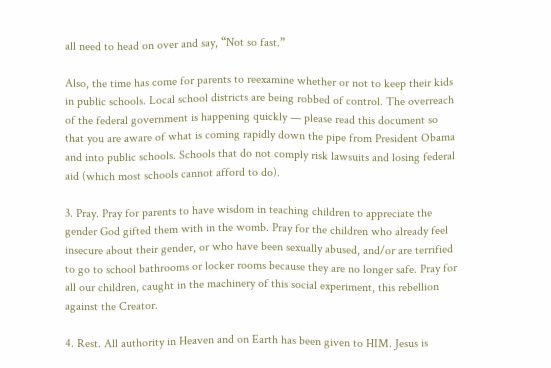all need to head on over and say, “Not so fast.”

Also, the time has come for parents to reexamine whether or not to keep their kids in public schools. Local school districts are being robbed of control. The overreach of the federal government is happening quickly — please read this document so that you are aware of what is coming rapidly down the pipe from President Obama and into public schools. Schools that do not comply risk lawsuits and losing federal aid (which most schools cannot afford to do).

3. Pray. Pray for parents to have wisdom in teaching children to appreciate the gender God gifted them with in the womb. Pray for the children who already feel insecure about their gender, or who have been sexually abused, and/or are terrified to go to school bathrooms or locker rooms because they are no longer safe. Pray for all our children, caught in the machinery of this social experiment, this rebellion against the Creator.

4. Rest. All authority in Heaven and on Earth has been given to HIM. Jesus is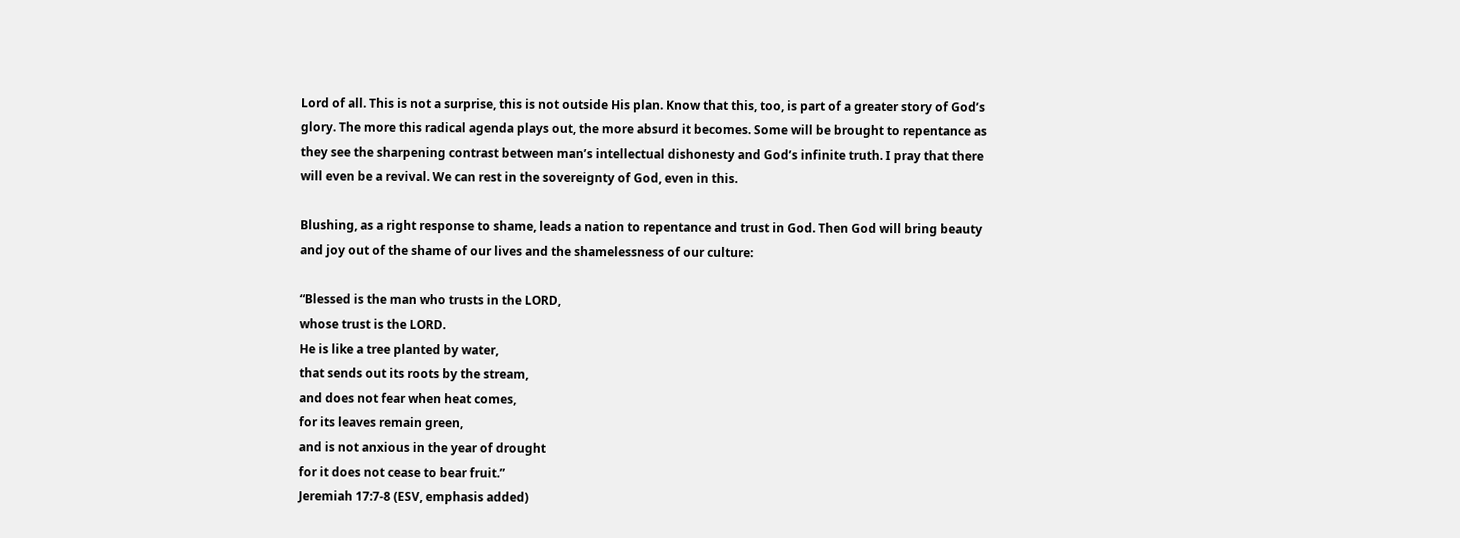Lord of all. This is not a surprise, this is not outside His plan. Know that this, too, is part of a greater story of God’s glory. The more this radical agenda plays out, the more absurd it becomes. Some will be brought to repentance as they see the sharpening contrast between man’s intellectual dishonesty and God’s infinite truth. I pray that there will even be a revival. We can rest in the sovereignty of God, even in this.

Blushing, as a right response to shame, leads a nation to repentance and trust in God. Then God will bring beauty and joy out of the shame of our lives and the shamelessness of our culture:

“Blessed is the man who trusts in the LORD,
whose trust is the LORD.
He is like a tree planted by water,
that sends out its roots by the stream,
and does not fear when heat comes,
for its leaves remain green,
and is not anxious in the year of drought
for it does not cease to bear fruit.”
Jeremiah 17:7-8 (ESV, emphasis added)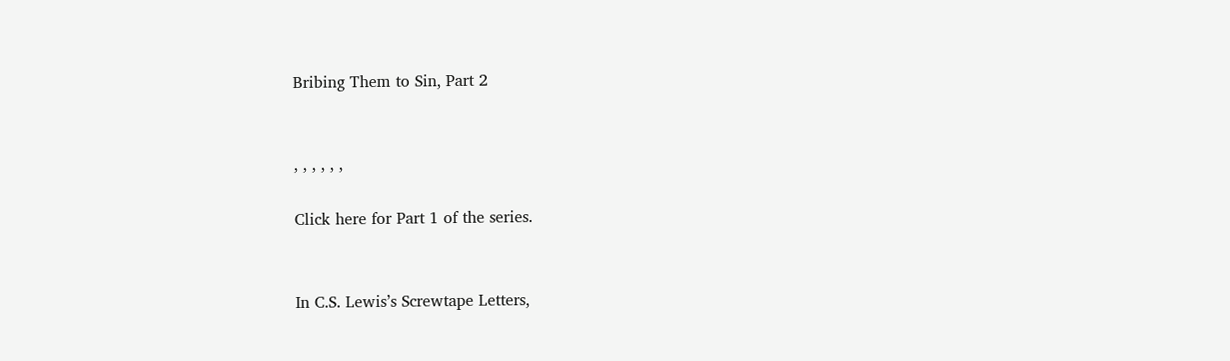Bribing Them to Sin, Part 2


, , , , , ,

Click here for Part 1 of the series.


In C.S. Lewis’s Screwtape Letters,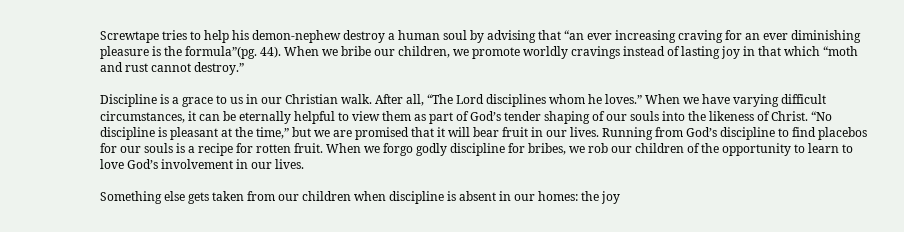Screwtape tries to help his demon-nephew destroy a human soul by advising that “an ever increasing craving for an ever diminishing pleasure is the formula”(pg. 44). When we bribe our children, we promote worldly cravings instead of lasting joy in that which “moth and rust cannot destroy.”

Discipline is a grace to us in our Christian walk. After all, “The Lord disciplines whom he loves.” When we have varying difficult circumstances, it can be eternally helpful to view them as part of God’s tender shaping of our souls into the likeness of Christ. “No discipline is pleasant at the time,” but we are promised that it will bear fruit in our lives. Running from God’s discipline to find placebos for our souls is a recipe for rotten fruit. When we forgo godly discipline for bribes, we rob our children of the opportunity to learn to love God’s involvement in our lives.

Something else gets taken from our children when discipline is absent in our homes: the joy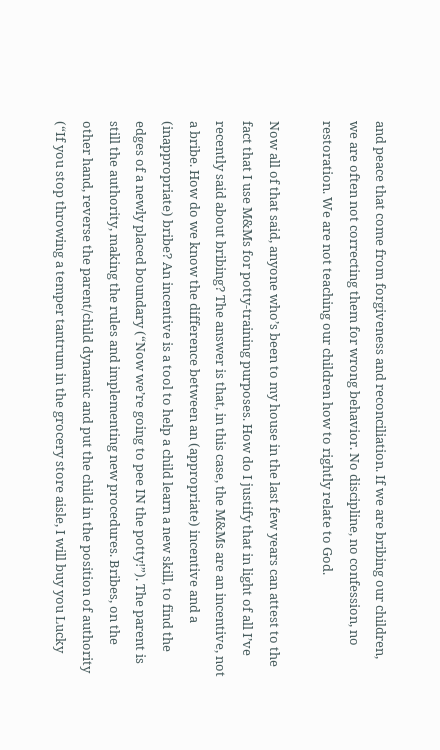and peace that come from forgiveness and reconciliation. If we are bribing our children, we are often not correcting them for wrong behavior. No discipline, no confession, no restoration. We are not teaching our children how to rightly relate to God.

Now all of that said, anyone who’s been to my house in the last few years can attest to the fact that I use M&Ms for potty-training purposes. How do I justify that in light of all I’ve recently said about bribing? The answer is that, in this case, the M&Ms are an incentive, not a bribe. How do we know the difference between an (appropriate) incentive and a (inappropriate) bribe? An incentive is a tool to help a child learn a new skill, to find the edges of a newly placed boundary (“Now we’re going to pee IN the potty!”). The parent is still the authority, making the rules and implementing new procedures. Bribes, on the other hand, reverse the parent/child dynamic and put the child in the position of authority (“If you stop throwing a temper tantrum in the grocery store aisle, I will buy you Lucky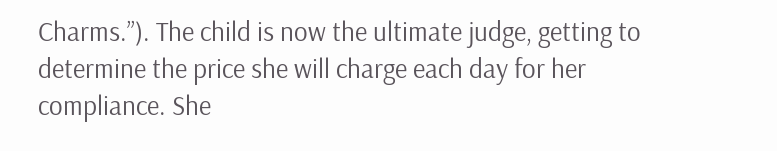Charms.”). The child is now the ultimate judge, getting to determine the price she will charge each day for her compliance. She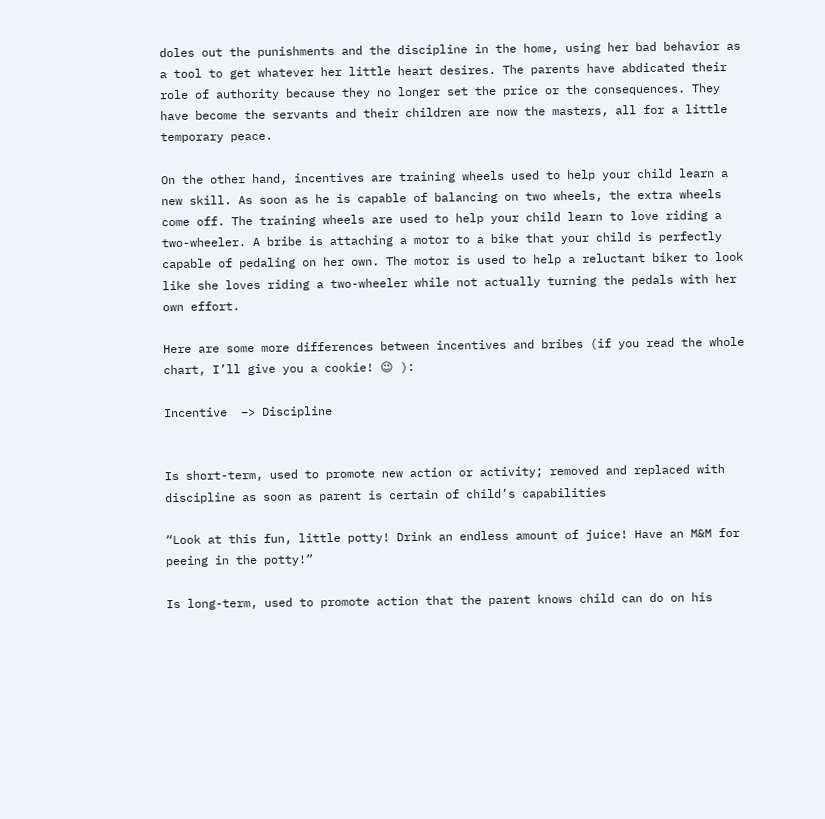doles out the punishments and the discipline in the home, using her bad behavior as a tool to get whatever her little heart desires. The parents have abdicated their role of authority because they no longer set the price or the consequences. They have become the servants and their children are now the masters, all for a little temporary peace.

On the other hand, incentives are training wheels used to help your child learn a new skill. As soon as he is capable of balancing on two wheels, the extra wheels come off. The training wheels are used to help your child learn to love riding a two-wheeler. A bribe is attaching a motor to a bike that your child is perfectly capable of pedaling on her own. The motor is used to help a reluctant biker to look like she loves riding a two-wheeler while not actually turning the pedals with her own effort.

Here are some more differences between incentives and bribes (if you read the whole chart, I’ll give you a cookie! 😉 ):

Incentive  –> Discipline


Is short-term, used to promote new action or activity; removed and replaced with discipline as soon as parent is certain of child’s capabilities

“Look at this fun, little potty! Drink an endless amount of juice! Have an M&M for peeing in the potty!”

Is long-term, used to promote action that the parent knows child can do on his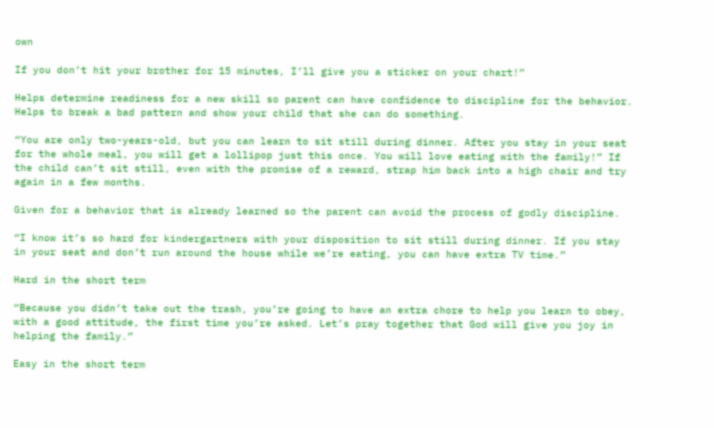own

If you don’t hit your brother for 15 minutes, I’ll give you a sticker on your chart!”

Helps determine readiness for a new skill so parent can have confidence to discipline for the behavior. Helps to break a bad pattern and show your child that she can do something.

“You are only two-years-old, but you can learn to sit still during dinner. After you stay in your seat for the whole meal, you will get a lollipop just this once. You will love eating with the family!” If the child can’t sit still, even with the promise of a reward, strap him back into a high chair and try again in a few months.

Given for a behavior that is already learned so the parent can avoid the process of godly discipline.

“I know it’s so hard for kindergartners with your disposition to sit still during dinner. If you stay in your seat and don’t run around the house while we’re eating, you can have extra TV time.”

Hard in the short term

“Because you didn’t take out the trash, you’re going to have an extra chore to help you learn to obey, with a good attitude, the first time you’re asked. Let’s pray together that God will give you joy in helping the family.”

Easy in the short term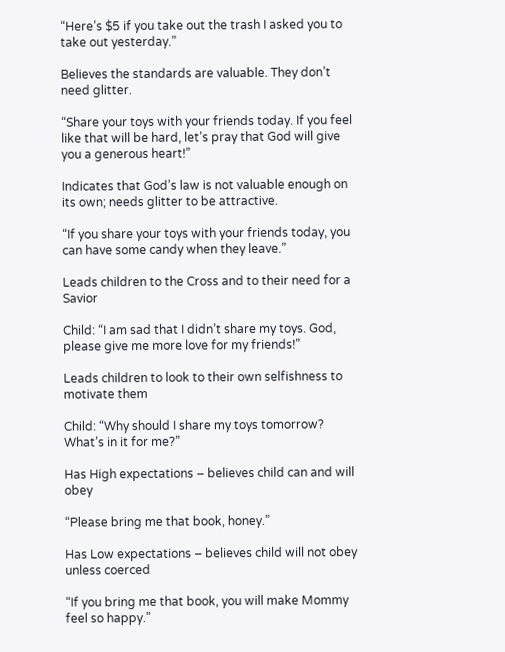“Here’s $5 if you take out the trash I asked you to take out yesterday.”

Believes the standards are valuable. They don’t need glitter.

“Share your toys with your friends today. If you feel like that will be hard, let’s pray that God will give you a generous heart!”

Indicates that God’s law is not valuable enough on its own; needs glitter to be attractive.

“If you share your toys with your friends today, you can have some candy when they leave.”

Leads children to the Cross and to their need for a Savior

Child: “I am sad that I didn’t share my toys. God, please give me more love for my friends!”

Leads children to look to their own selfishness to motivate them

Child: “Why should I share my toys tomorrow? What’s in it for me?”

Has High expectations – believes child can and will obey

“Please bring me that book, honey.”

Has Low expectations – believes child will not obey unless coerced

“If you bring me that book, you will make Mommy feel so happy.”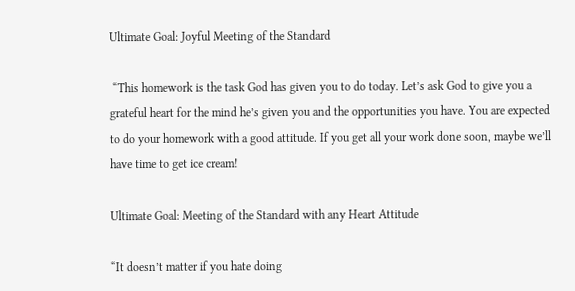Ultimate Goal: Joyful Meeting of the Standard

 “This homework is the task God has given you to do today. Let’s ask God to give you a grateful heart for the mind he’s given you and the opportunities you have. You are expected to do your homework with a good attitude. If you get all your work done soon, maybe we’ll have time to get ice cream!

Ultimate Goal: Meeting of the Standard with any Heart Attitude

“It doesn’t matter if you hate doing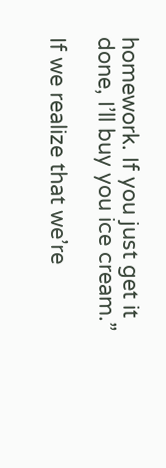homework. If you just get it done, I’ll buy you ice cream.”

If we realize that we’re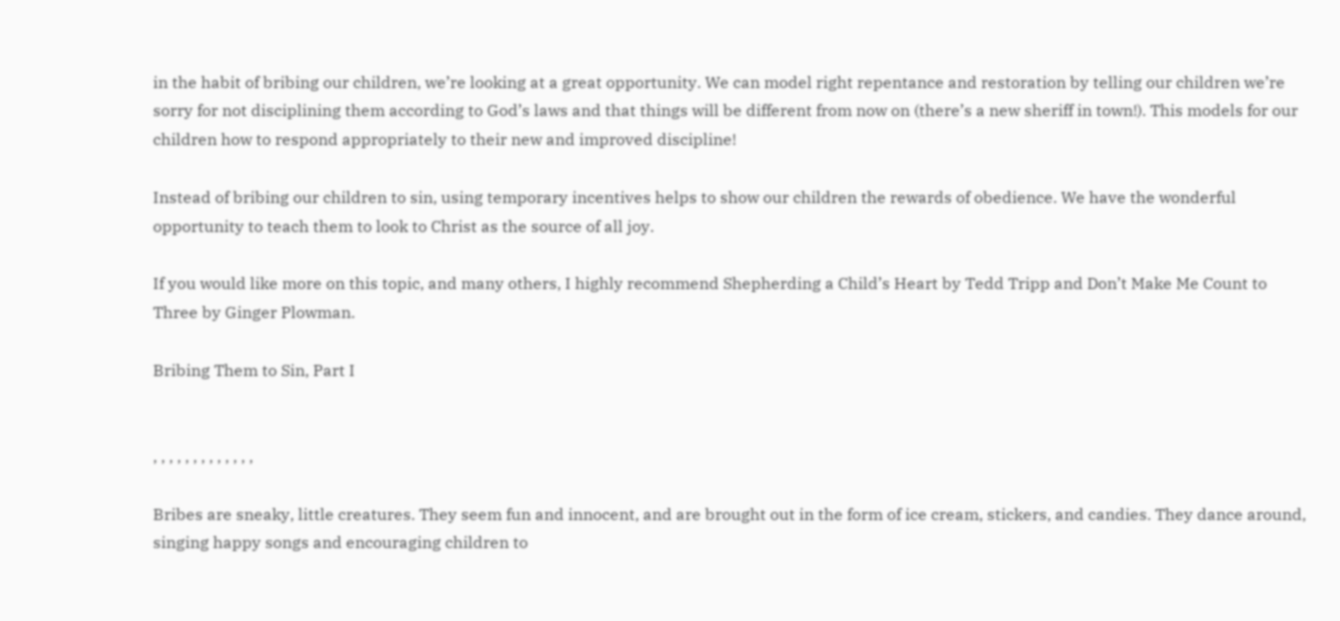in the habit of bribing our children, we’re looking at a great opportunity. We can model right repentance and restoration by telling our children we’re sorry for not disciplining them according to God’s laws and that things will be different from now on (there’s a new sheriff in town!). This models for our children how to respond appropriately to their new and improved discipline!

Instead of bribing our children to sin, using temporary incentives helps to show our children the rewards of obedience. We have the wonderful opportunity to teach them to look to Christ as the source of all joy.

If you would like more on this topic, and many others, I highly recommend Shepherding a Child’s Heart by Tedd Tripp and Don’t Make Me Count to Three by Ginger Plowman.

Bribing Them to Sin, Part I


, , , , , , , , , , , , ,

Bribes are sneaky, little creatures. They seem fun and innocent, and are brought out in the form of ice cream, stickers, and candies. They dance around, singing happy songs and encouraging children to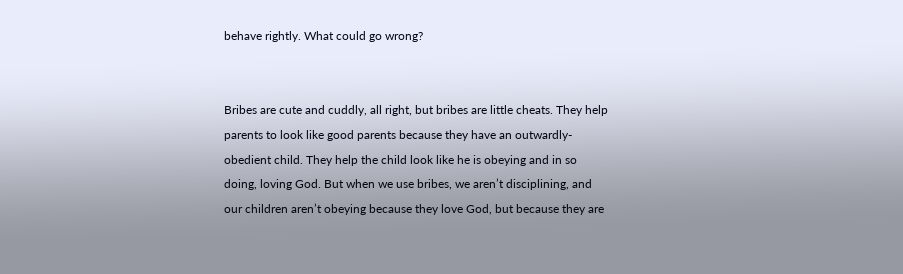behave rightly. What could go wrong?


Bribes are cute and cuddly, all right, but bribes are little cheats. They help parents to look like good parents because they have an outwardly-obedient child. They help the child look like he is obeying and in so doing, loving God. But when we use bribes, we aren’t disciplining, and our children aren’t obeying because they love God, but because they are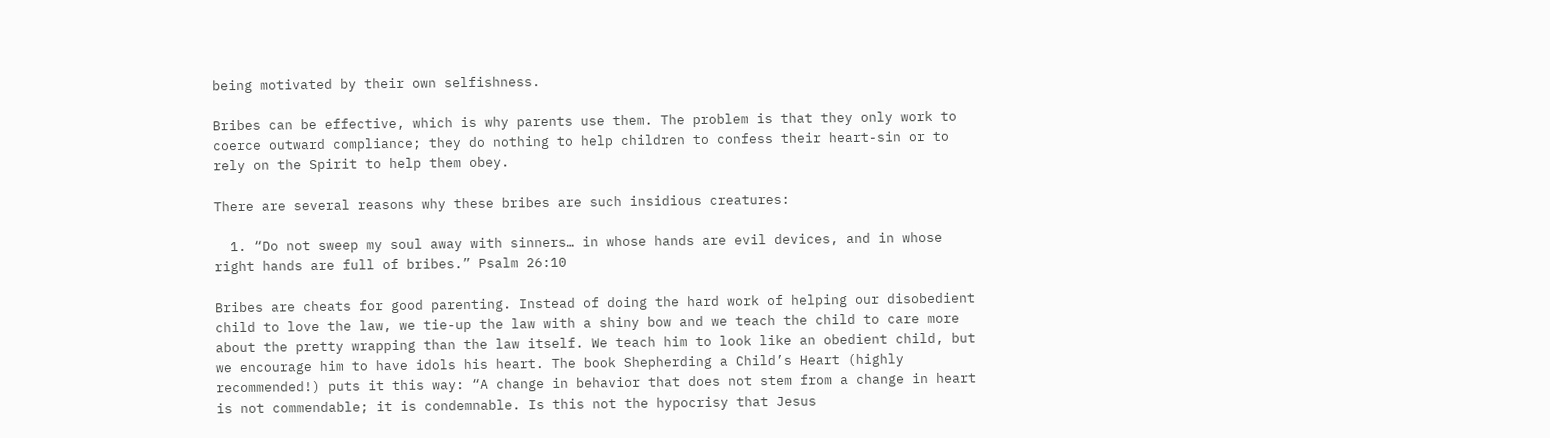being motivated by their own selfishness.

Bribes can be effective, which is why parents use them. The problem is that they only work to coerce outward compliance; they do nothing to help children to confess their heart-sin or to rely on the Spirit to help them obey.

There are several reasons why these bribes are such insidious creatures:

  1. “Do not sweep my soul away with sinners… in whose hands are evil devices, and in whose right hands are full of bribes.” Psalm 26:10

Bribes are cheats for good parenting. Instead of doing the hard work of helping our disobedient child to love the law, we tie-up the law with a shiny bow and we teach the child to care more about the pretty wrapping than the law itself. We teach him to look like an obedient child, but we encourage him to have idols his heart. The book Shepherding a Child’s Heart (highly recommended!) puts it this way: “A change in behavior that does not stem from a change in heart is not commendable; it is condemnable. Is this not the hypocrisy that Jesus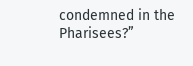condemned in the Pharisees?”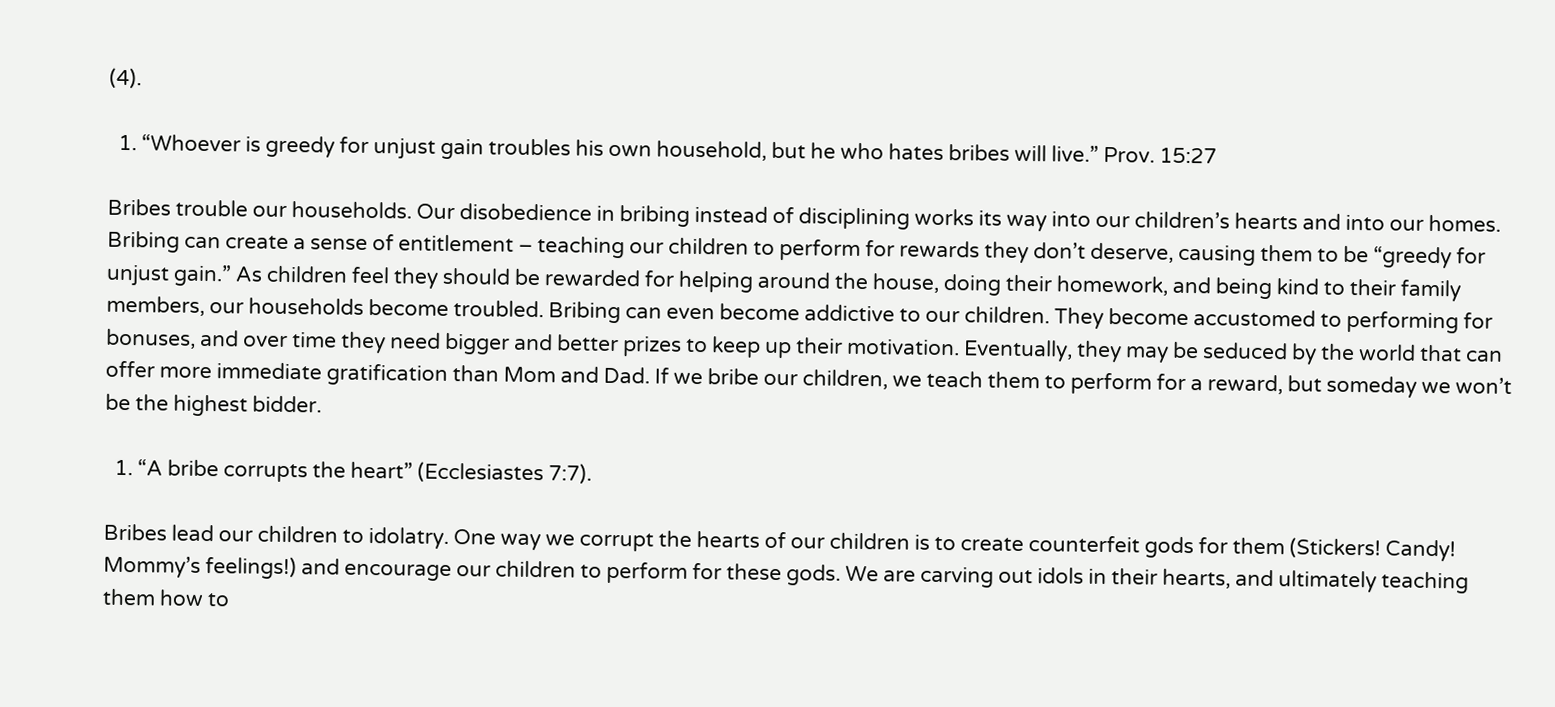(4).

  1. “Whoever is greedy for unjust gain troubles his own household, but he who hates bribes will live.” Prov. 15:27

Bribes trouble our households. Our disobedience in bribing instead of disciplining works its way into our children’s hearts and into our homes. Bribing can create a sense of entitlement – teaching our children to perform for rewards they don’t deserve, causing them to be “greedy for unjust gain.” As children feel they should be rewarded for helping around the house, doing their homework, and being kind to their family members, our households become troubled. Bribing can even become addictive to our children. They become accustomed to performing for bonuses, and over time they need bigger and better prizes to keep up their motivation. Eventually, they may be seduced by the world that can offer more immediate gratification than Mom and Dad. If we bribe our children, we teach them to perform for a reward, but someday we won’t be the highest bidder.

  1. “A bribe corrupts the heart” (Ecclesiastes 7:7).

Bribes lead our children to idolatry. One way we corrupt the hearts of our children is to create counterfeit gods for them (Stickers! Candy! Mommy’s feelings!) and encourage our children to perform for these gods. We are carving out idols in their hearts, and ultimately teaching them how to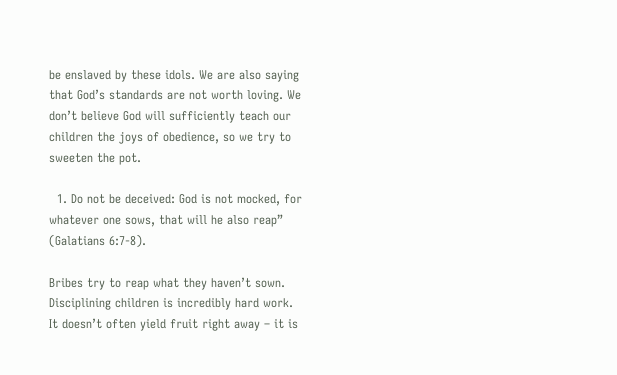be enslaved by these idols. We are also saying that God’s standards are not worth loving. We don’t believe God will sufficiently teach our children the joys of obedience, so we try to sweeten the pot.

  1. Do not be deceived: God is not mocked, for whatever one sows, that will he also reap” (Galatians 6:7-8).

Bribes try to reap what they haven’t sown. Disciplining children is incredibly hard work. It doesn’t often yield fruit right away – it is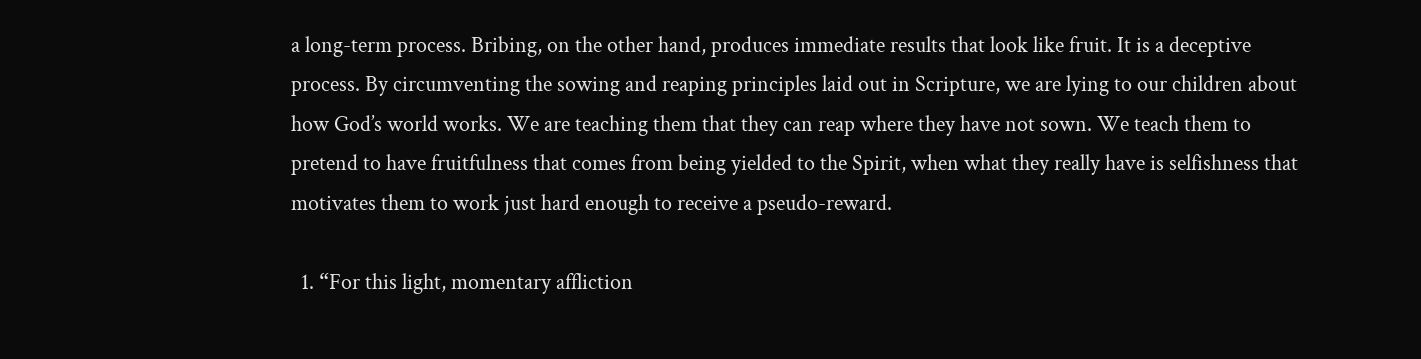a long-term process. Bribing, on the other hand, produces immediate results that look like fruit. It is a deceptive process. By circumventing the sowing and reaping principles laid out in Scripture, we are lying to our children about how God’s world works. We are teaching them that they can reap where they have not sown. We teach them to pretend to have fruitfulness that comes from being yielded to the Spirit, when what they really have is selfishness that motivates them to work just hard enough to receive a pseudo-reward.

  1. “For this light, momentary affliction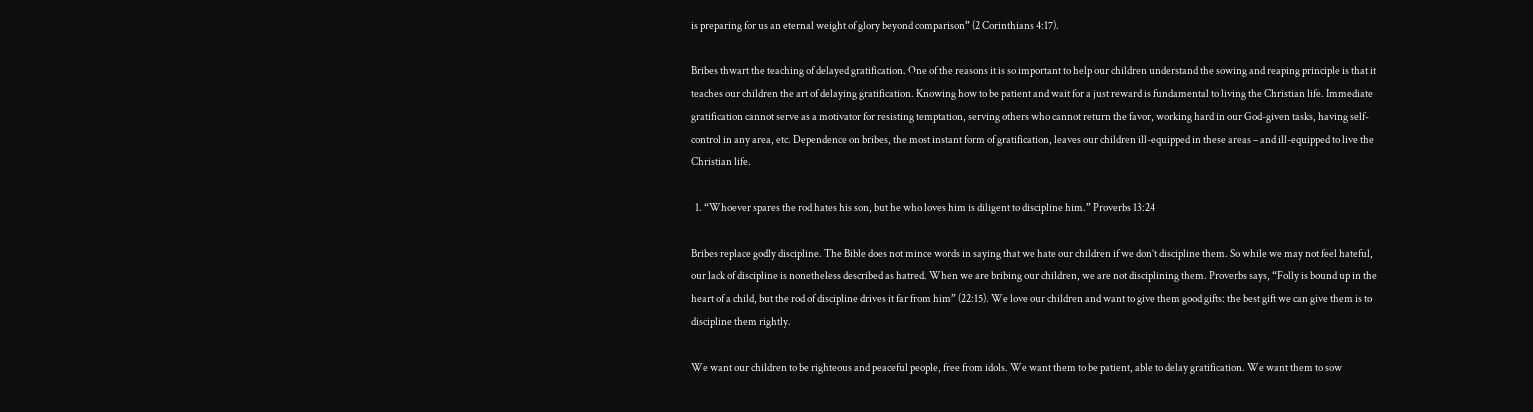is preparing for us an eternal weight of glory beyond comparison” (2 Corinthians 4:17).

Bribes thwart the teaching of delayed gratification. One of the reasons it is so important to help our children understand the sowing and reaping principle is that it teaches our children the art of delaying gratification. Knowing how to be patient and wait for a just reward is fundamental to living the Christian life. Immediate gratification cannot serve as a motivator for resisting temptation, serving others who cannot return the favor, working hard in our God-given tasks, having self-control in any area, etc. Dependence on bribes, the most instant form of gratification, leaves our children ill-equipped in these areas – and ill-equipped to live the Christian life.

  1. “Whoever spares the rod hates his son, but he who loves him is diligent to discipline him.” Proverbs 13:24

Bribes replace godly discipline. The Bible does not mince words in saying that we hate our children if we don’t discipline them. So while we may not feel hateful, our lack of discipline is nonetheless described as hatred. When we are bribing our children, we are not disciplining them. Proverbs says, “Folly is bound up in the heart of a child, but the rod of discipline drives it far from him” (22:15). We love our children and want to give them good gifts: the best gift we can give them is to discipline them rightly.

We want our children to be righteous and peaceful people, free from idols. We want them to be patient, able to delay gratification. We want them to sow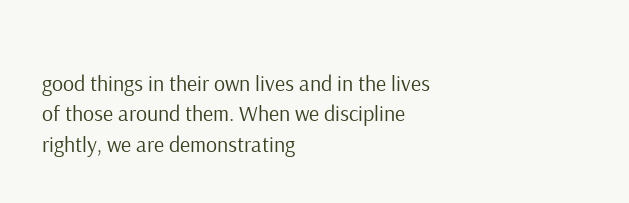good things in their own lives and in the lives of those around them. When we discipline rightly, we are demonstrating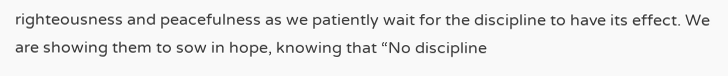righteousness and peacefulness as we patiently wait for the discipline to have its effect. We are showing them to sow in hope, knowing that “No discipline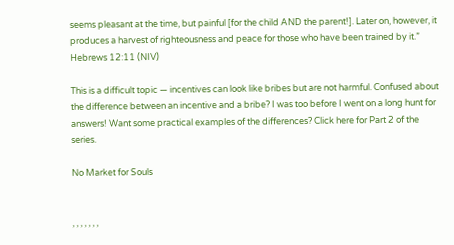seems pleasant at the time, but painful [for the child AND the parent!]. Later on, however, it produces a harvest of righteousness and peace for those who have been trained by it.” Hebrews 12:11 (NIV)

This is a difficult topic — incentives can look like bribes but are not harmful. Confused about the difference between an incentive and a bribe? I was too before I went on a long hunt for answers! Want some practical examples of the differences? Click here for Part 2 of the series.

No Market for Souls


, , , , , , ,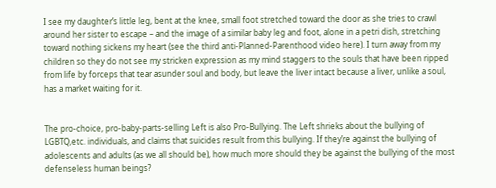I see my daughter’s little leg, bent at the knee, small foot stretched toward the door as she tries to crawl around her sister to escape – and the image of a similar baby leg and foot, alone in a petri dish, stretching toward nothing sickens my heart (see the third anti-Planned-Parenthood video here). I turn away from my children so they do not see my stricken expression as my mind staggers to the souls that have been ripped from life by forceps that tear asunder soul and body, but leave the liver intact because a liver, unlike a soul, has a market waiting for it.


The pro-choice, pro-baby-parts-selling Left is also Pro-Bullying. The Left shrieks about the bullying of LGBTQ,etc. individuals, and claims that suicides result from this bullying. If they’re against the bullying of adolescents and adults (as we all should be), how much more should they be against the bullying of the most defenseless human beings?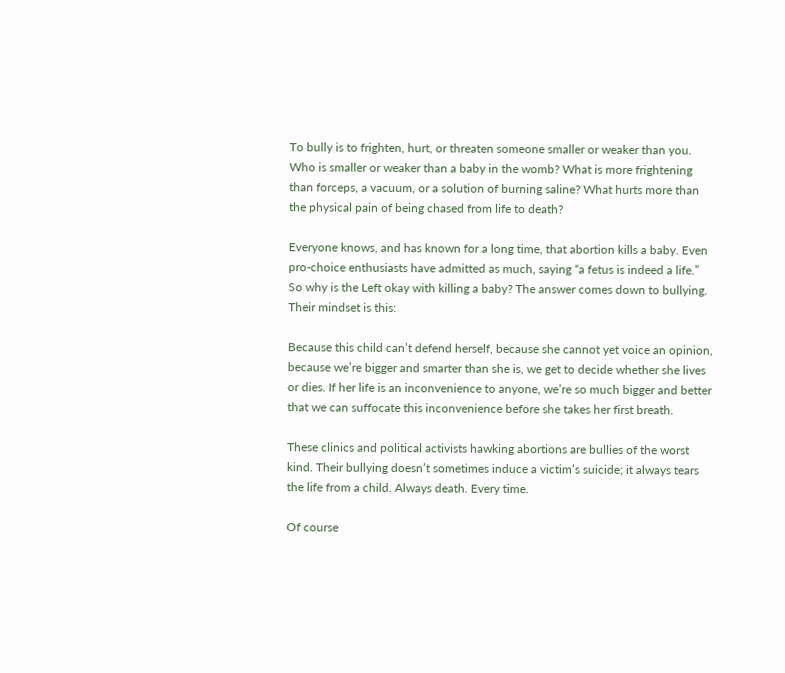To bully is to frighten, hurt, or threaten someone smaller or weaker than you. Who is smaller or weaker than a baby in the womb? What is more frightening than forceps, a vacuum, or a solution of burning saline? What hurts more than the physical pain of being chased from life to death?

Everyone knows, and has known for a long time, that abortion kills a baby. Even pro-choice enthusiasts have admitted as much, saying “a fetus is indeed a life.” So why is the Left okay with killing a baby? The answer comes down to bullying. Their mindset is this:

Because this child can’t defend herself, because she cannot yet voice an opinion, because we’re bigger and smarter than she is, we get to decide whether she lives or dies. If her life is an inconvenience to anyone, we’re so much bigger and better that we can suffocate this inconvenience before she takes her first breath.

These clinics and political activists hawking abortions are bullies of the worst kind. Their bullying doesn’t sometimes induce a victim’s suicide; it always tears the life from a child. Always death. Every time.

Of course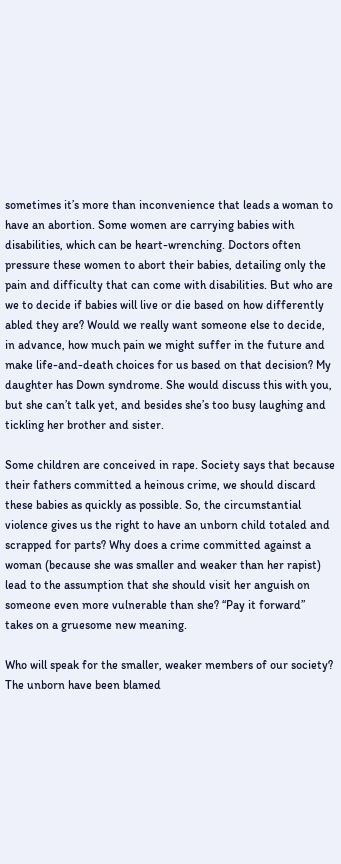sometimes it’s more than inconvenience that leads a woman to have an abortion. Some women are carrying babies with disabilities, which can be heart-wrenching. Doctors often pressure these women to abort their babies, detailing only the pain and difficulty that can come with disabilities. But who are we to decide if babies will live or die based on how differently abled they are? Would we really want someone else to decide, in advance, how much pain we might suffer in the future and make life-and-death choices for us based on that decision? My daughter has Down syndrome. She would discuss this with you, but she can’t talk yet, and besides she’s too busy laughing and tickling her brother and sister.

Some children are conceived in rape. Society says that because their fathers committed a heinous crime, we should discard these babies as quickly as possible. So, the circumstantial violence gives us the right to have an unborn child totaled and scrapped for parts? Why does a crime committed against a woman (because she was smaller and weaker than her rapist) lead to the assumption that she should visit her anguish on someone even more vulnerable than she? “Pay it forward”  takes on a gruesome new meaning.

Who will speak for the smaller, weaker members of our society? The unborn have been blamed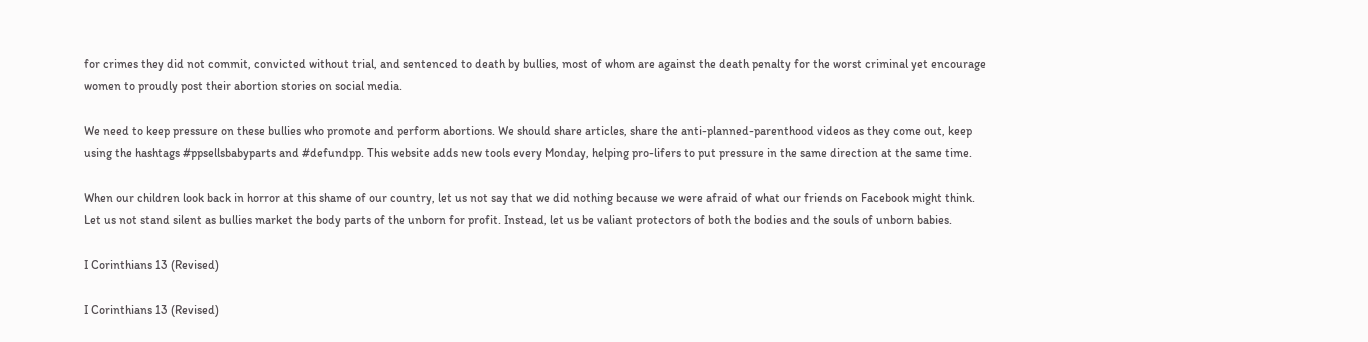for crimes they did not commit, convicted without trial, and sentenced to death by bullies, most of whom are against the death penalty for the worst criminal yet encourage women to proudly post their abortion stories on social media.

We need to keep pressure on these bullies who promote and perform abortions. We should share articles, share the anti-planned-parenthood videos as they come out, keep using the hashtags #ppsellsbabyparts and #defundpp. This website adds new tools every Monday, helping pro-lifers to put pressure in the same direction at the same time.

When our children look back in horror at this shame of our country, let us not say that we did nothing because we were afraid of what our friends on Facebook might think. Let us not stand silent as bullies market the body parts of the unborn for profit. Instead, let us be valiant protectors of both the bodies and the souls of unborn babies.

I Corinthians 13 (Revised)

I Corinthians 13 (Revised)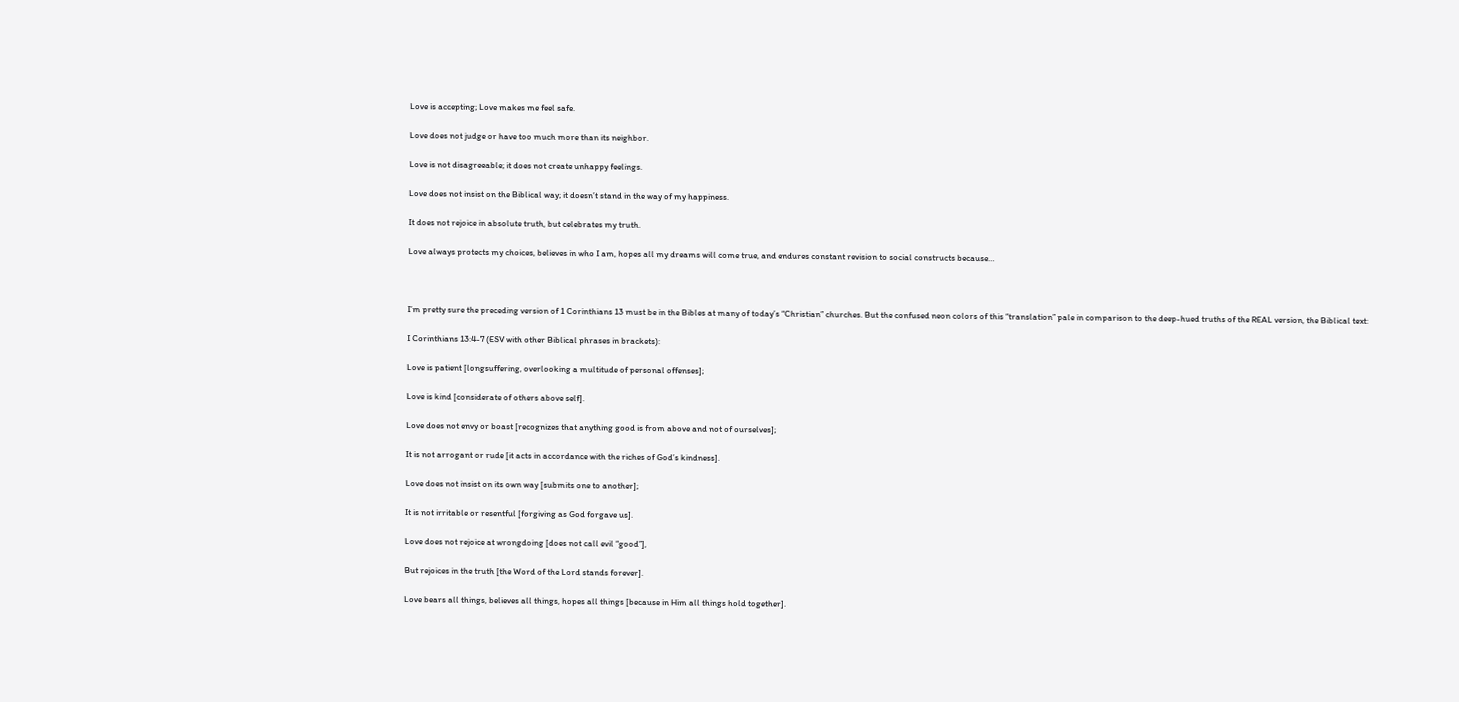Love is accepting; Love makes me feel safe.

Love does not judge or have too much more than its neighbor.

Love is not disagreeable; it does not create unhappy feelings.

Love does not insist on the Biblical way; it doesn’t stand in the way of my happiness.

It does not rejoice in absolute truth, but celebrates my truth.

Love always protects my choices, believes in who I am, hopes all my dreams will come true, and endures constant revision to social constructs because…



I’m pretty sure the preceding version of 1 Corinthians 13 must be in the Bibles at many of today’s “Christian” churches. But the confused neon colors of this “translation” pale in comparison to the deep-hued truths of the REAL version, the Biblical text:

I Corinthians 13:4-7 (ESV with other Biblical phrases in brackets):

Love is patient [longsuffering, overlooking a multitude of personal offenses];

Love is kind [considerate of others above self].

Love does not envy or boast [recognizes that anything good is from above and not of ourselves];

It is not arrogant or rude [it acts in accordance with the riches of God’s kindness].

Love does not insist on its own way [submits one to another];

It is not irritable or resentful [forgiving as God forgave us].

Love does not rejoice at wrongdoing [does not call evil “good”],

But rejoices in the truth [the Word of the Lord stands forever].

Love bears all things, believes all things, hopes all things [because in Him all things hold together].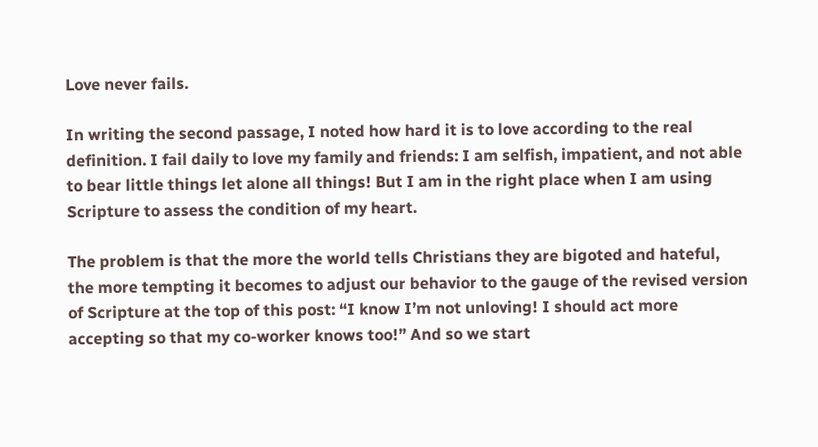Love never fails.

In writing the second passage, I noted how hard it is to love according to the real definition. I fail daily to love my family and friends: I am selfish, impatient, and not able to bear little things let alone all things! But I am in the right place when I am using Scripture to assess the condition of my heart.

The problem is that the more the world tells Christians they are bigoted and hateful, the more tempting it becomes to adjust our behavior to the gauge of the revised version of Scripture at the top of this post: “I know I’m not unloving! I should act more accepting so that my co-worker knows too!” And so we start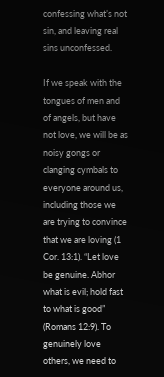confessing what’s not sin, and leaving real sins unconfessed.

If we speak with the tongues of men and of angels, but have not love, we will be as noisy gongs or clanging cymbals to everyone around us, including those we are trying to convince that we are loving (1 Cor. 13:1). “Let love be genuine. Abhor what is evil; hold fast to what is good” (Romans 12:9). To genuinely love others, we need to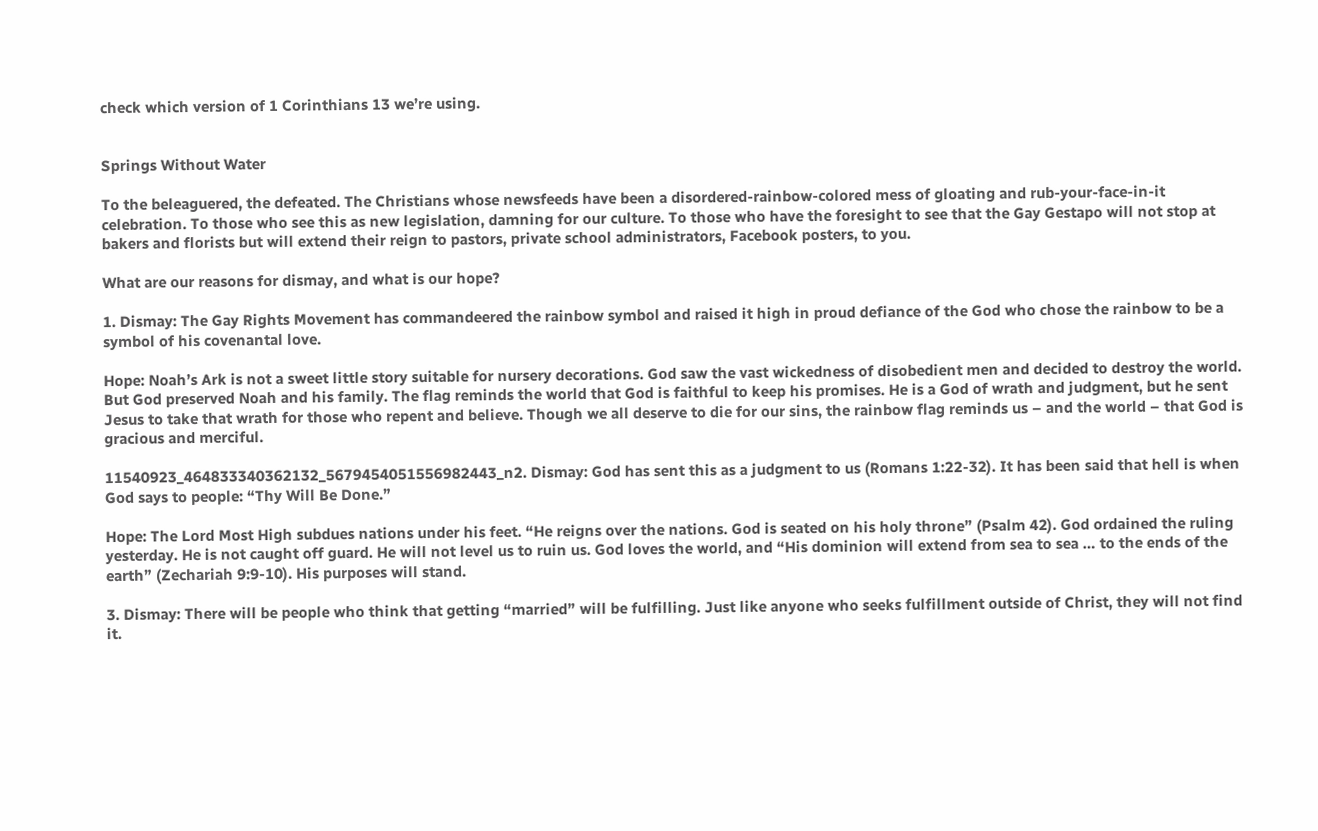check which version of 1 Corinthians 13 we’re using.


Springs Without Water

To the beleaguered, the defeated. The Christians whose newsfeeds have been a disordered-rainbow-colored mess of gloating and rub-your-face-in-it celebration. To those who see this as new legislation, damning for our culture. To those who have the foresight to see that the Gay Gestapo will not stop at bakers and florists but will extend their reign to pastors, private school administrators, Facebook posters, to you.

What are our reasons for dismay, and what is our hope?

1. Dismay: The Gay Rights Movement has commandeered the rainbow symbol and raised it high in proud defiance of the God who chose the rainbow to be a symbol of his covenantal love.

Hope: Noah’s Ark is not a sweet little story suitable for nursery decorations. God saw the vast wickedness of disobedient men and decided to destroy the world. But God preserved Noah and his family. The flag reminds the world that God is faithful to keep his promises. He is a God of wrath and judgment, but he sent Jesus to take that wrath for those who repent and believe. Though we all deserve to die for our sins, the rainbow flag reminds us – and the world – that God is gracious and merciful.

11540923_464833340362132_5679454051556982443_n2. Dismay: God has sent this as a judgment to us (Romans 1:22-32). It has been said that hell is when God says to people: “Thy Will Be Done.”

Hope: The Lord Most High subdues nations under his feet. “He reigns over the nations. God is seated on his holy throne” (Psalm 42). God ordained the ruling yesterday. He is not caught off guard. He will not level us to ruin us. God loves the world, and “His dominion will extend from sea to sea … to the ends of the earth” (Zechariah 9:9-10). His purposes will stand.

3. Dismay: There will be people who think that getting “married” will be fulfilling. Just like anyone who seeks fulfillment outside of Christ, they will not find it.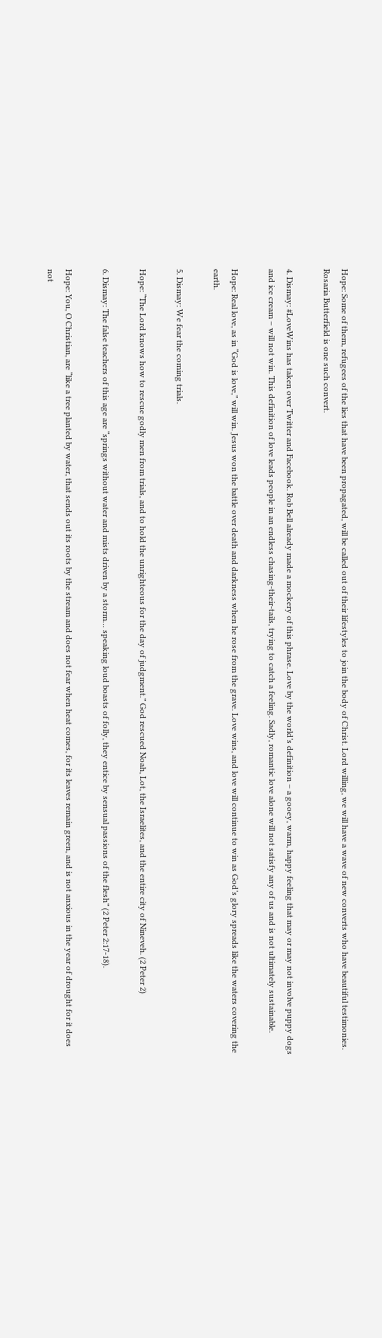Hope: Some of them, refugees of the lies that have been propagated, will be called out of their lifestyles to join the body of Christ. Lord willing, we will have a wave of new converts who have beautiful testimonies. Rosaria Butterfield is one such convert.

4. Dismay: #LoveWins has taken over Twitter and Facebook. Rob Bell already made a mockery of this phrase. Love by the world’s definition – a gooey, warm, happy feeling that may or may not involve puppy dogs and ice cream – will not win. This definition of love leads people in an endless chasing-their-tails, trying to catch a feeling. Sadly, romantic love alone will not satisfy any of us and is not ultimately sustainable.

Hope: Real love, as in “God is love,” will win. Jesus won the battle over death and darkness when he rose from the grave. Love wins, and love will continue to win as God’s glory spreads like the waters covering the earth.

5. Dismay: We fear the coming trials.

Hope: “The Lord knows how to rescue godly men from trials, and to hold the unrighteous for the day of judgment.” God rescued Noah, Lot, the Israelites, and the entire city of Nineveh. (2 Peter 2)

6. Dismay: The false teachers of this age are “springs without water and mists driven by a storm… speaking loud boasts of folly, they entice by sensual passions of the flesh” (2 Peter 2:17-18).

Hope: You, O Christian, are “like a tree planted by water, that sends out its roots by the stream and does not fear when heat comes, for its leaves remain green, and is not anxious in the year of drought for it does not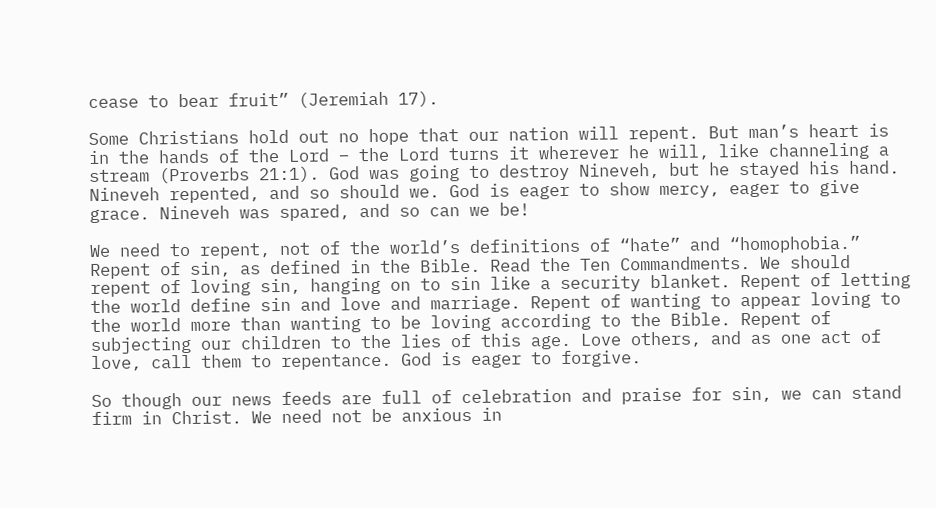cease to bear fruit” (Jeremiah 17).

Some Christians hold out no hope that our nation will repent. But man’s heart is in the hands of the Lord – the Lord turns it wherever he will, like channeling a stream (Proverbs 21:1). God was going to destroy Nineveh, but he stayed his hand. Nineveh repented, and so should we. God is eager to show mercy, eager to give grace. Nineveh was spared, and so can we be!

We need to repent, not of the world’s definitions of “hate” and “homophobia.” Repent of sin, as defined in the Bible. Read the Ten Commandments. We should repent of loving sin, hanging on to sin like a security blanket. Repent of letting the world define sin and love and marriage. Repent of wanting to appear loving to the world more than wanting to be loving according to the Bible. Repent of subjecting our children to the lies of this age. Love others, and as one act of love, call them to repentance. God is eager to forgive.

So though our news feeds are full of celebration and praise for sin, we can stand firm in Christ. We need not be anxious in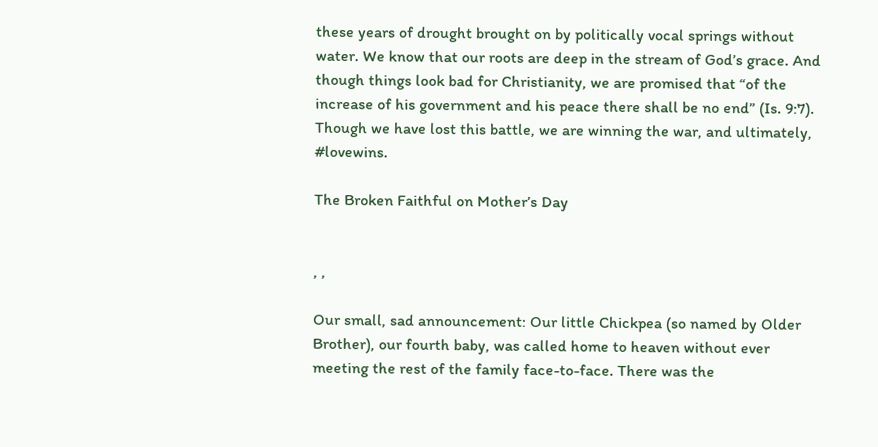these years of drought brought on by politically vocal springs without water. We know that our roots are deep in the stream of God’s grace. And though things look bad for Christianity, we are promised that “of the increase of his government and his peace there shall be no end” (Is. 9:7). Though we have lost this battle, we are winning the war, and ultimately, #lovewins.

The Broken Faithful on Mother’s Day


, ,

Our small, sad announcement: Our little Chickpea (so named by Older Brother), our fourth baby, was called home to heaven without ever meeting the rest of the family face-to-face. There was the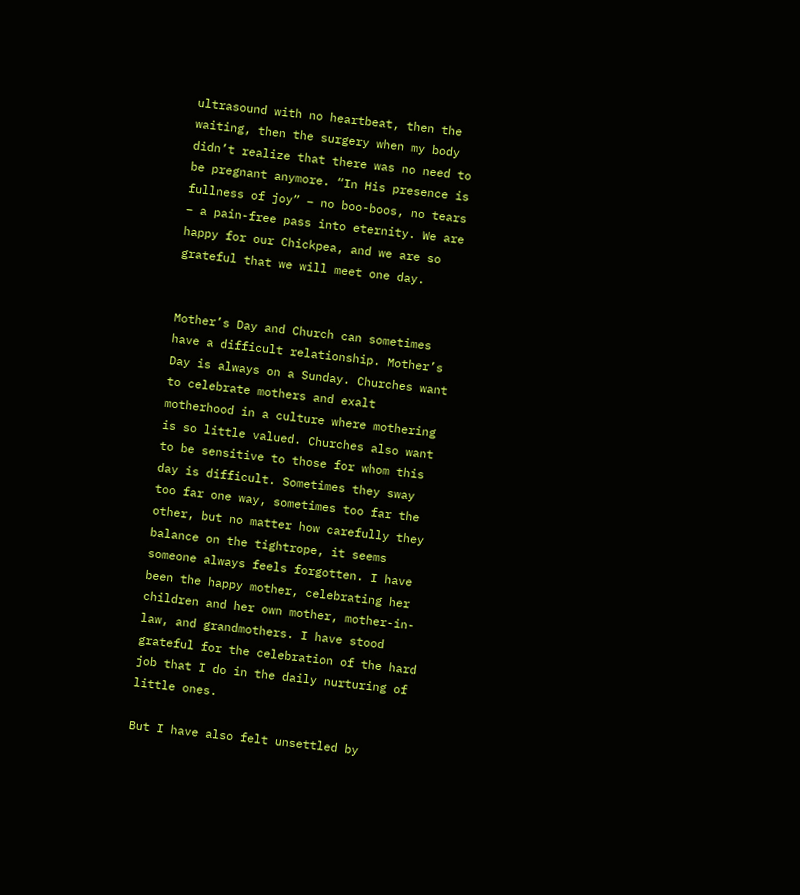ultrasound with no heartbeat, then the waiting, then the surgery when my body didn’t realize that there was no need to be pregnant anymore. “In His presence is fullness of joy” – no boo-boos, no tears – a pain-free pass into eternity. We are happy for our Chickpea, and we are so grateful that we will meet one day.


Mother’s Day and Church can sometimes have a difficult relationship. Mother’s Day is always on a Sunday. Churches want to celebrate mothers and exalt motherhood in a culture where mothering is so little valued. Churches also want to be sensitive to those for whom this day is difficult. Sometimes they sway too far one way, sometimes too far the other, but no matter how carefully they balance on the tightrope, it seems someone always feels forgotten. I have been the happy mother, celebrating her children and her own mother, mother-in-law, and grandmothers. I have stood grateful for the celebration of the hard job that I do in the daily nurturing of little ones.

But I have also felt unsettled by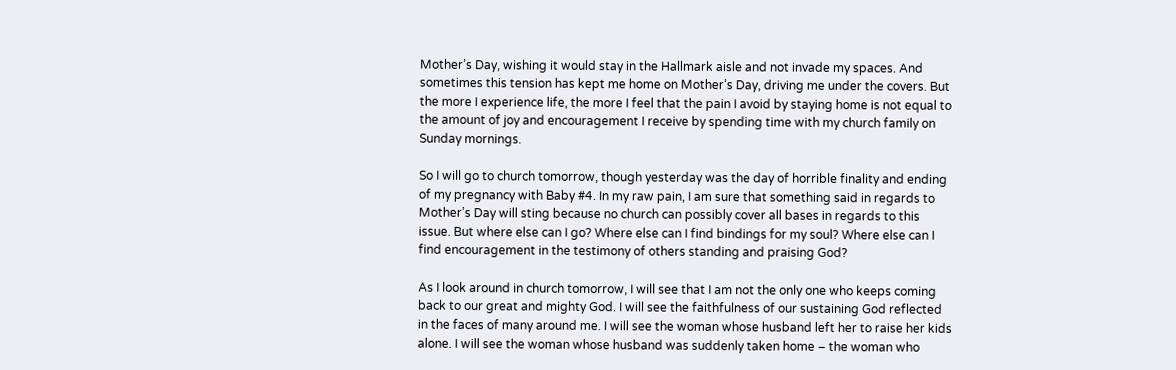Mother’s Day, wishing it would stay in the Hallmark aisle and not invade my spaces. And sometimes this tension has kept me home on Mother’s Day, driving me under the covers. But the more I experience life, the more I feel that the pain I avoid by staying home is not equal to the amount of joy and encouragement I receive by spending time with my church family on Sunday mornings.

So I will go to church tomorrow, though yesterday was the day of horrible finality and ending of my pregnancy with Baby #4. In my raw pain, I am sure that something said in regards to Mother’s Day will sting because no church can possibly cover all bases in regards to this issue. But where else can I go? Where else can I find bindings for my soul? Where else can I find encouragement in the testimony of others standing and praising God?

As I look around in church tomorrow, I will see that I am not the only one who keeps coming back to our great and mighty God. I will see the faithfulness of our sustaining God reflected in the faces of many around me. I will see the woman whose husband left her to raise her kids alone. I will see the woman whose husband was suddenly taken home – the woman who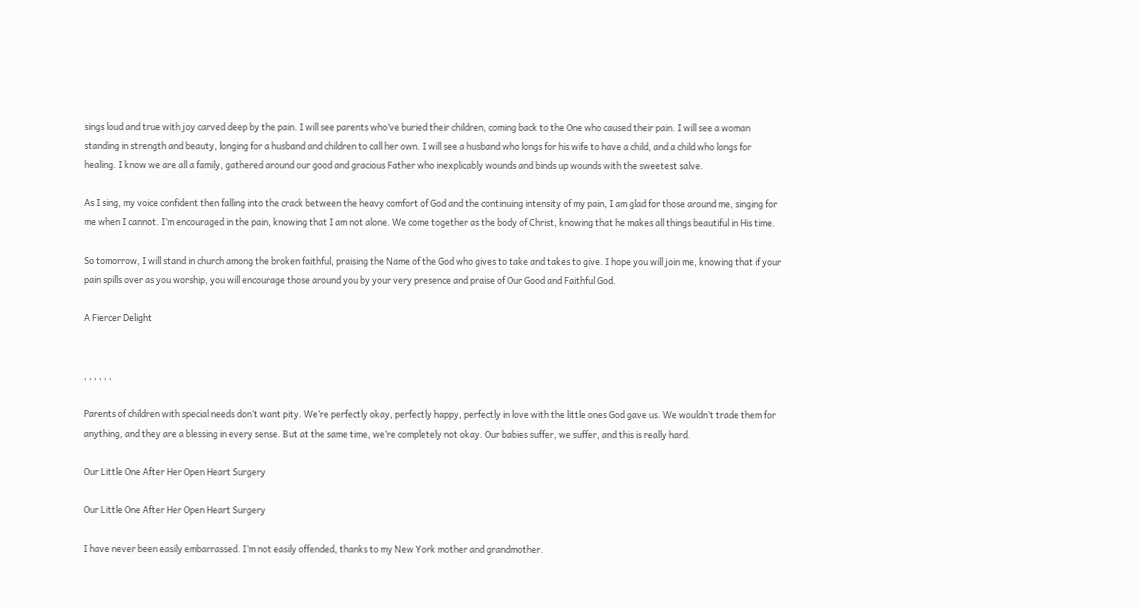sings loud and true with joy carved deep by the pain. I will see parents who’ve buried their children, coming back to the One who caused their pain. I will see a woman standing in strength and beauty, longing for a husband and children to call her own. I will see a husband who longs for his wife to have a child, and a child who longs for healing. I know we are all a family, gathered around our good and gracious Father who inexplicably wounds and binds up wounds with the sweetest salve.

As I sing, my voice confident then falling into the crack between the heavy comfort of God and the continuing intensity of my pain, I am glad for those around me, singing for me when I cannot. I’m encouraged in the pain, knowing that I am not alone. We come together as the body of Christ, knowing that he makes all things beautiful in His time.

So tomorrow, I will stand in church among the broken faithful, praising the Name of the God who gives to take and takes to give. I hope you will join me, knowing that if your pain spills over as you worship, you will encourage those around you by your very presence and praise of Our Good and Faithful God.

A Fiercer Delight


, , , , , ,

Parents of children with special needs don’t want pity. We’re perfectly okay, perfectly happy, perfectly in love with the little ones God gave us. We wouldn’t trade them for anything, and they are a blessing in every sense. But at the same time, we’re completely not okay. Our babies suffer, we suffer, and this is really hard.

Our Little One After Her Open Heart Surgery

Our Little One After Her Open Heart Surgery

I have never been easily embarrassed. I’m not easily offended, thanks to my New York mother and grandmother.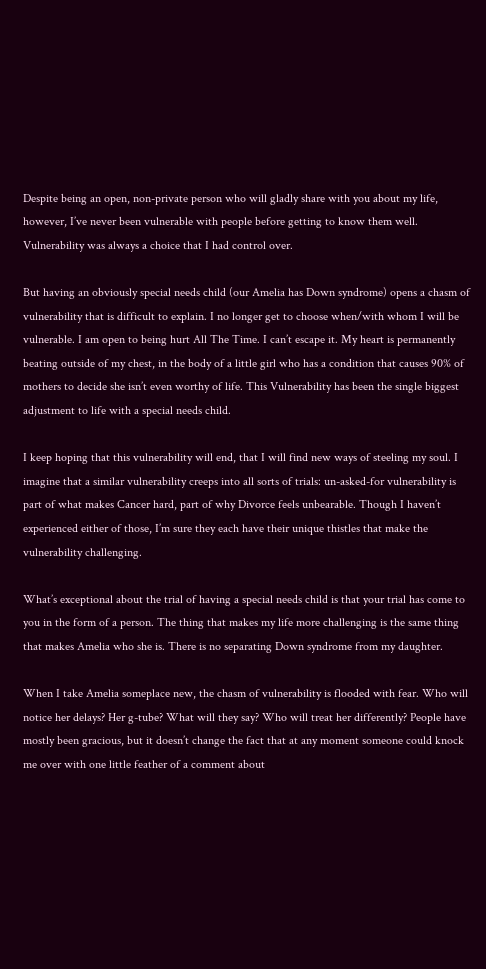Despite being an open, non-private person who will gladly share with you about my life, however, I’ve never been vulnerable with people before getting to know them well. Vulnerability was always a choice that I had control over.

But having an obviously special needs child (our Amelia has Down syndrome) opens a chasm of vulnerability that is difficult to explain. I no longer get to choose when/with whom I will be vulnerable. I am open to being hurt All The Time. I can’t escape it. My heart is permanently beating outside of my chest, in the body of a little girl who has a condition that causes 90% of mothers to decide she isn’t even worthy of life. This Vulnerability has been the single biggest adjustment to life with a special needs child.

I keep hoping that this vulnerability will end, that I will find new ways of steeling my soul. I imagine that a similar vulnerability creeps into all sorts of trials: un-asked-for vulnerability is part of what makes Cancer hard, part of why Divorce feels unbearable. Though I haven’t experienced either of those, I’m sure they each have their unique thistles that make the vulnerability challenging.

What’s exceptional about the trial of having a special needs child is that your trial has come to you in the form of a person. The thing that makes my life more challenging is the same thing that makes Amelia who she is. There is no separating Down syndrome from my daughter.

When I take Amelia someplace new, the chasm of vulnerability is flooded with fear. Who will notice her delays? Her g-tube? What will they say? Who will treat her differently? People have mostly been gracious, but it doesn’t change the fact that at any moment someone could knock me over with one little feather of a comment about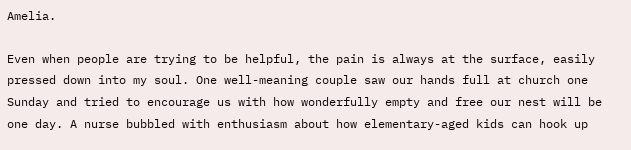Amelia.

Even when people are trying to be helpful, the pain is always at the surface, easily pressed down into my soul. One well-meaning couple saw our hands full at church one Sunday and tried to encourage us with how wonderfully empty and free our nest will be one day. A nurse bubbled with enthusiasm about how elementary-aged kids can hook up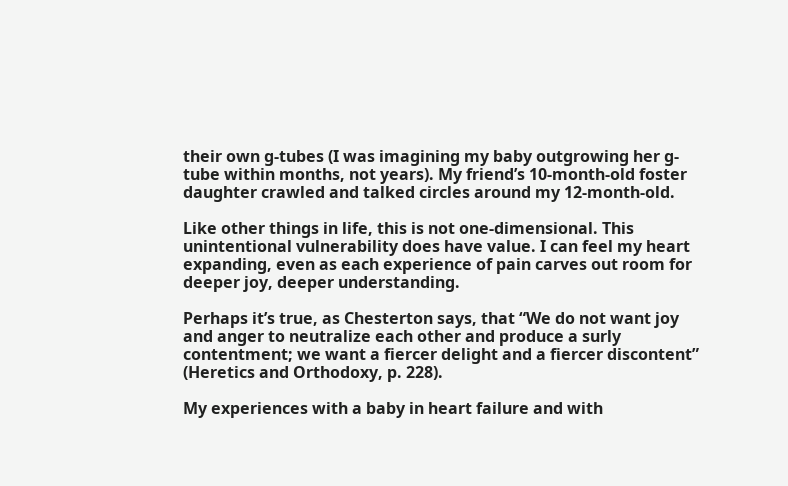their own g-tubes (I was imagining my baby outgrowing her g-tube within months, not years). My friend’s 10-month-old foster daughter crawled and talked circles around my 12-month-old.

Like other things in life, this is not one-dimensional. This unintentional vulnerability does have value. I can feel my heart expanding, even as each experience of pain carves out room for deeper joy, deeper understanding.

Perhaps it’s true, as Chesterton says, that “We do not want joy and anger to neutralize each other and produce a surly contentment; we want a fiercer delight and a fiercer discontent” (Heretics and Orthodoxy, p. 228).

My experiences with a baby in heart failure and with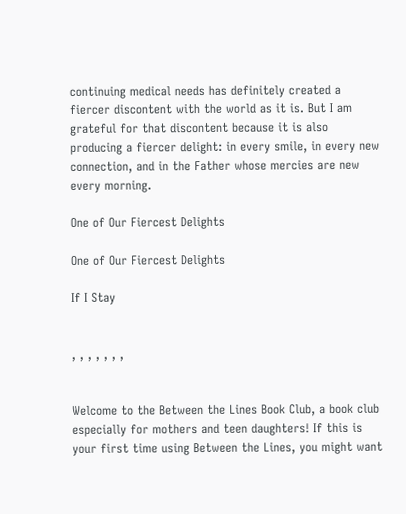continuing medical needs has definitely created a fiercer discontent with the world as it is. But I am grateful for that discontent because it is also producing a fiercer delight: in every smile, in every new connection, and in the Father whose mercies are new every morning.

One of Our Fiercest Delights

One of Our Fiercest Delights

If I Stay


, , , , , , ,


Welcome to the Between the Lines Book Club, a book club especially for mothers and teen daughters! If this is your first time using Between the Lines, you might want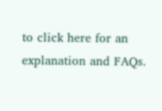to click here for an explanation and FAQs.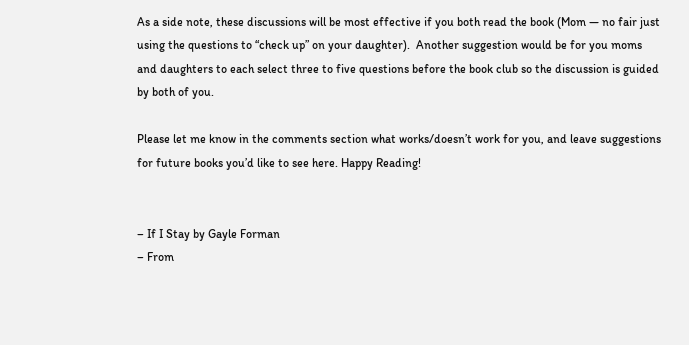As a side note, these discussions will be most effective if you both read the book (Mom — no fair just using the questions to “check up” on your daughter).  Another suggestion would be for you moms and daughters to each select three to five questions before the book club so the discussion is guided by both of you.

Please let me know in the comments section what works/doesn’t work for you, and leave suggestions for future books you’d like to see here. Happy Reading!


– If I Stay by Gayle Forman
– From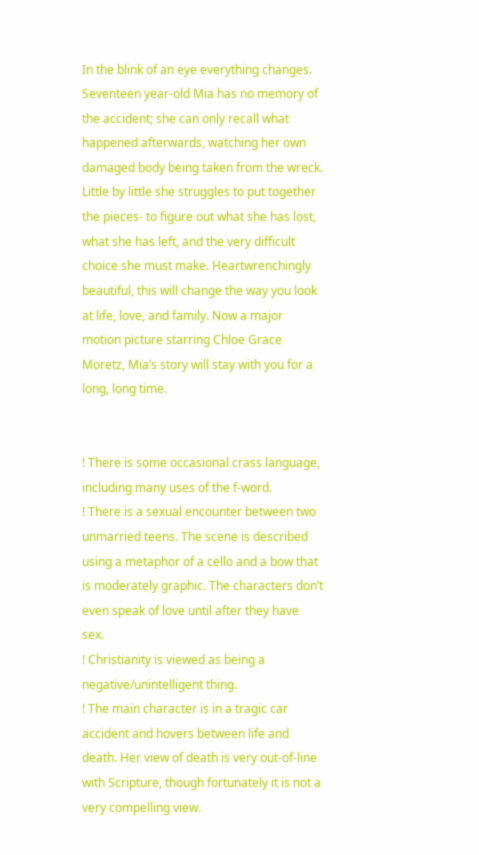In the blink of an eye everything changes. Seventeen year-old Mia has no memory of the accident; she can only recall what happened afterwards, watching her own damaged body being taken from the wreck. Little by little she struggles to put together the pieces- to figure out what she has lost, what she has left, and the very difficult choice she must make. Heartwrenchingly beautiful, this will change the way you look at life, love, and family. Now a major motion picture starring Chloe Grace Moretz, Mia’s story will stay with you for a long, long time.


! There is some occasional crass language, including many uses of the f-word.
! There is a sexual encounter between two unmarried teens. The scene is described using a metaphor of a cello and a bow that is moderately graphic. The characters don’t even speak of love until after they have sex.
! Christianity is viewed as being a negative/unintelligent thing.
! The main character is in a tragic car accident and hovers between life and death. Her view of death is very out-of-line with Scripture, though fortunately it is not a very compelling view.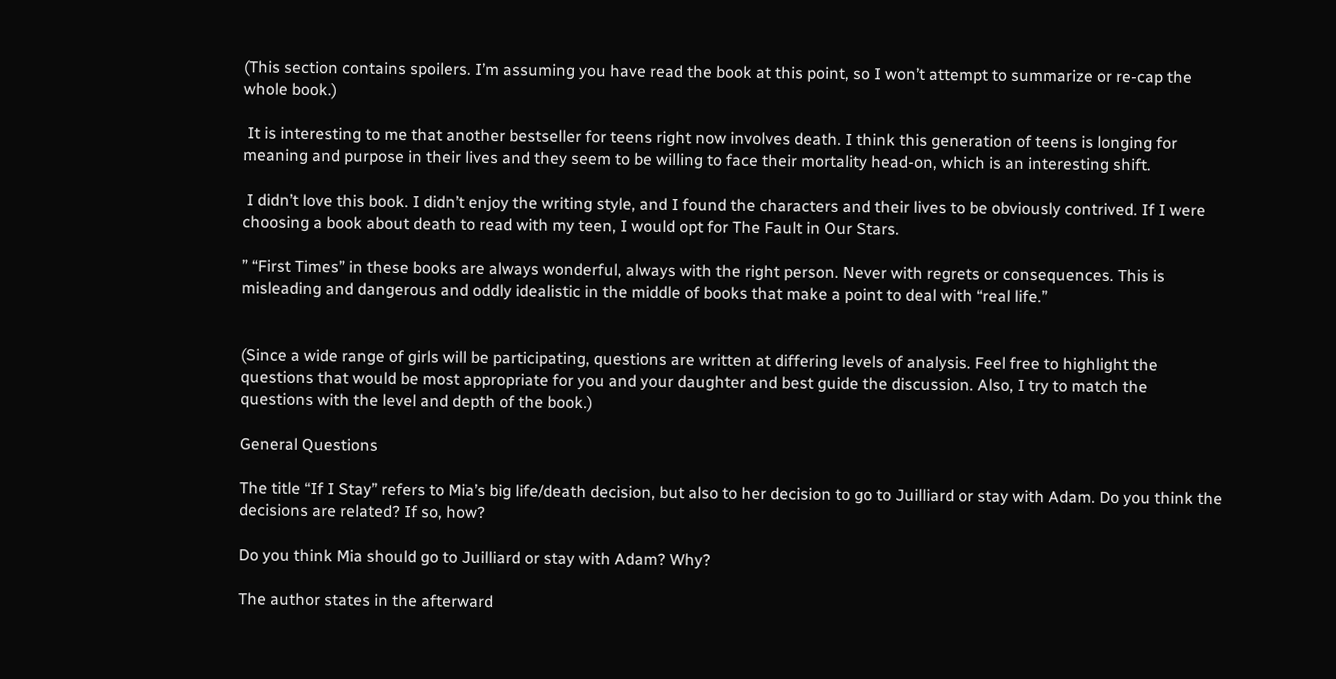(This section contains spoilers. I’m assuming you have read the book at this point, so I won’t attempt to summarize or re-cap the whole book.)

 It is interesting to me that another bestseller for teens right now involves death. I think this generation of teens is longing for meaning and purpose in their lives and they seem to be willing to face their mortality head-on, which is an interesting shift.

 I didn’t love this book. I didn’t enjoy the writing style, and I found the characters and their lives to be obviously contrived. If I were choosing a book about death to read with my teen, I would opt for The Fault in Our Stars.

” “First Times” in these books are always wonderful, always with the right person. Never with regrets or consequences. This is misleading and dangerous and oddly idealistic in the middle of books that make a point to deal with “real life.”


(Since a wide range of girls will be participating, questions are written at differing levels of analysis. Feel free to highlight the questions that would be most appropriate for you and your daughter and best guide the discussion. Also, I try to match the questions with the level and depth of the book.)

General Questions

The title “If I Stay” refers to Mia’s big life/death decision, but also to her decision to go to Juilliard or stay with Adam. Do you think the decisions are related? If so, how?

Do you think Mia should go to Juilliard or stay with Adam? Why?

The author states in the afterward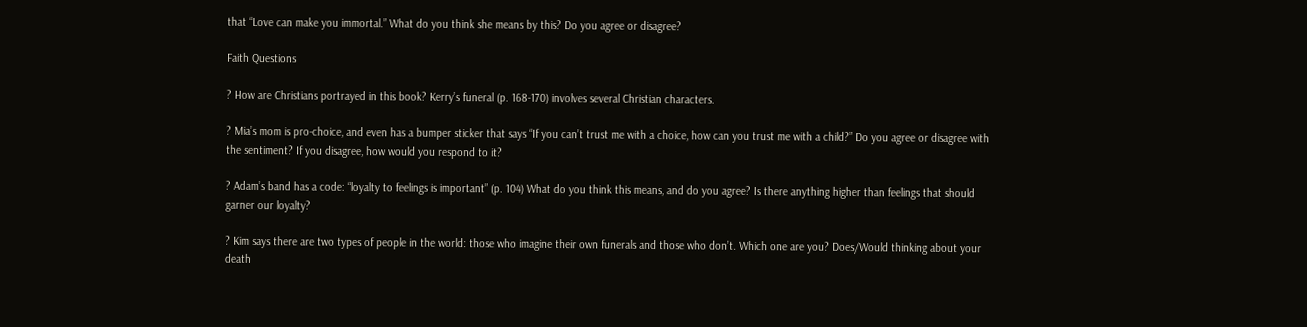that “Love can make you immortal.” What do you think she means by this? Do you agree or disagree?

Faith Questions

? How are Christians portrayed in this book? Kerry’s funeral (p. 168-170) involves several Christian characters.

? Mia’s mom is pro-choice, and even has a bumper sticker that says “If you can’t trust me with a choice, how can you trust me with a child?” Do you agree or disagree with the sentiment? If you disagree, how would you respond to it?

? Adam’s band has a code: “loyalty to feelings is important” (p. 104) What do you think this means, and do you agree? Is there anything higher than feelings that should garner our loyalty?

? Kim says there are two types of people in the world: those who imagine their own funerals and those who don’t. Which one are you? Does/Would thinking about your death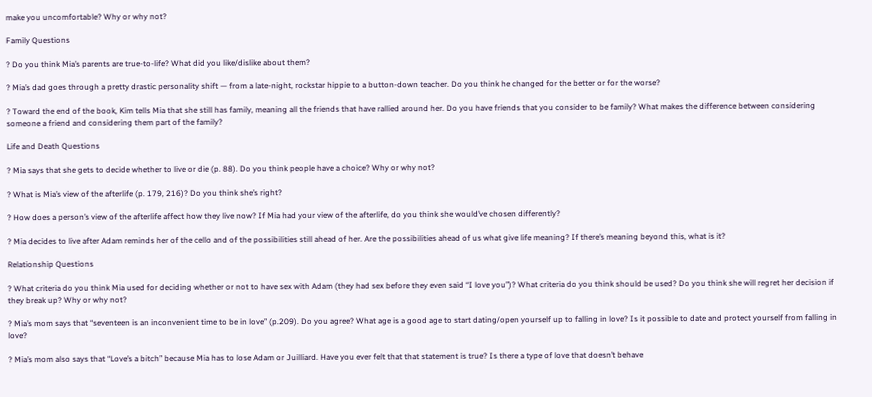make you uncomfortable? Why or why not?

Family Questions

? Do you think Mia’s parents are true-to-life? What did you like/dislike about them?

? Mia’s dad goes through a pretty drastic personality shift — from a late-night, rockstar hippie to a button-down teacher. Do you think he changed for the better or for the worse?

? Toward the end of the book, Kim tells Mia that she still has family, meaning all the friends that have rallied around her. Do you have friends that you consider to be family? What makes the difference between considering someone a friend and considering them part of the family?

Life and Death Questions

? Mia says that she gets to decide whether to live or die (p. 88). Do you think people have a choice? Why or why not?

? What is Mia’s view of the afterlife (p. 179, 216)? Do you think she’s right?

? How does a person’s view of the afterlife affect how they live now? If Mia had your view of the afterlife, do you think she would’ve chosen differently?

? Mia decides to live after Adam reminds her of the cello and of the possibilities still ahead of her. Are the possibilities ahead of us what give life meaning? If there’s meaning beyond this, what is it?

Relationship Questions

? What criteria do you think Mia used for deciding whether or not to have sex with Adam (they had sex before they even said “I love you”)? What criteria do you think should be used? Do you think she will regret her decision if they break up? Why or why not?

? Mia’s mom says that “seventeen is an inconvenient time to be in love” (p.209). Do you agree? What age is a good age to start dating/open yourself up to falling in love? Is it possible to date and protect yourself from falling in love?

? Mia’s mom also says that “Love’s a bitch” because Mia has to lose Adam or Juilliard. Have you ever felt that that statement is true? Is there a type of love that doesn’t behave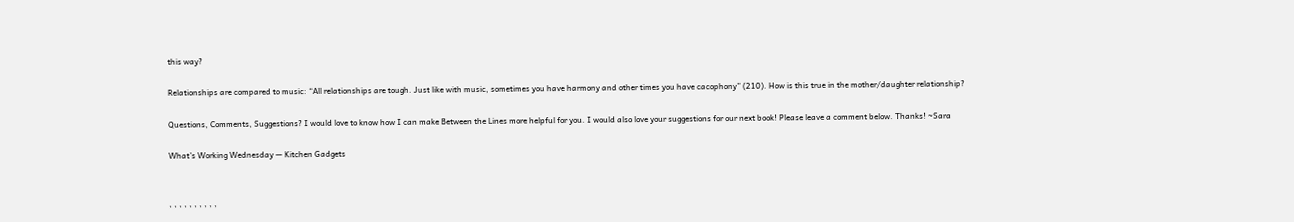this way?

Relationships are compared to music: “All relationships are tough. Just like with music, sometimes you have harmony and other times you have cacophony” (210). How is this true in the mother/daughter relationship?

Questions, Comments, Suggestions? I would love to know how I can make Between the Lines more helpful for you. I would also love your suggestions for our next book! Please leave a comment below. Thanks! ~Sara

What’s Working Wednesday — Kitchen Gadgets


, , , , , , , , , ,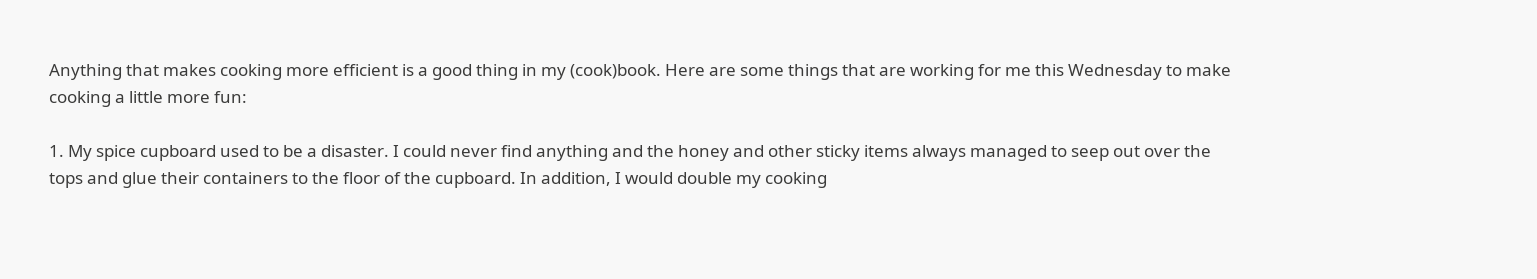Anything that makes cooking more efficient is a good thing in my (cook)book. Here are some things that are working for me this Wednesday to make cooking a little more fun:

1. My spice cupboard used to be a disaster. I could never find anything and the honey and other sticky items always managed to seep out over the tops and glue their containers to the floor of the cupboard. In addition, I would double my cooking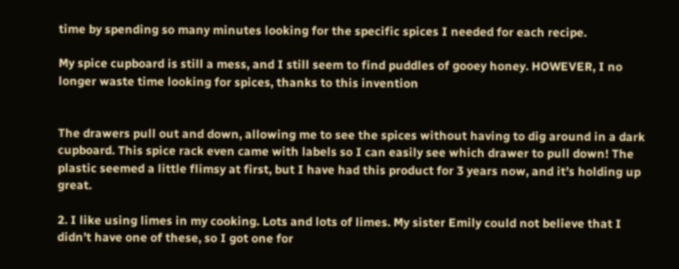time by spending so many minutes looking for the specific spices I needed for each recipe.

My spice cupboard is still a mess, and I still seem to find puddles of gooey honey. HOWEVER, I no longer waste time looking for spices, thanks to this invention


The drawers pull out and down, allowing me to see the spices without having to dig around in a dark cupboard. This spice rack even came with labels so I can easily see which drawer to pull down! The plastic seemed a little flimsy at first, but I have had this product for 3 years now, and it’s holding up great.

2. I like using limes in my cooking. Lots and lots of limes. My sister Emily could not believe that I didn’t have one of these, so I got one for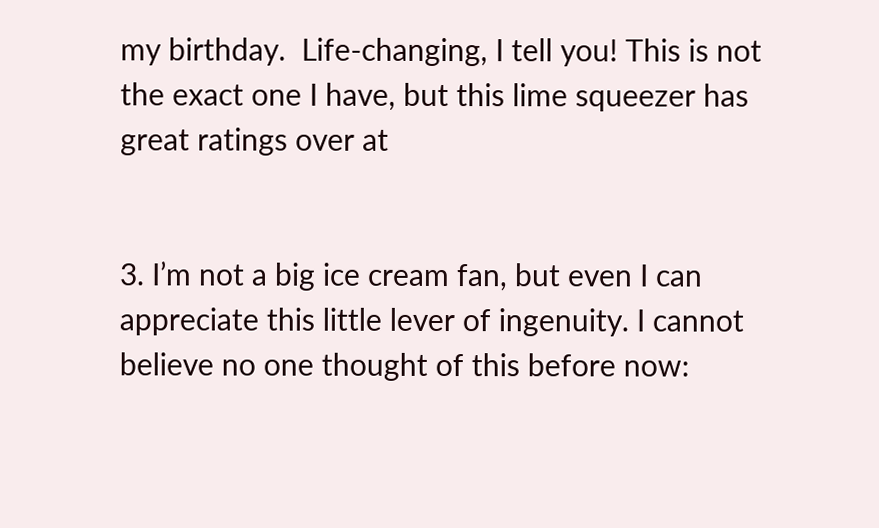my birthday.  Life-changing, I tell you! This is not the exact one I have, but this lime squeezer has great ratings over at


3. I’m not a big ice cream fan, but even I can appreciate this little lever of ingenuity. I cannot believe no one thought of this before now: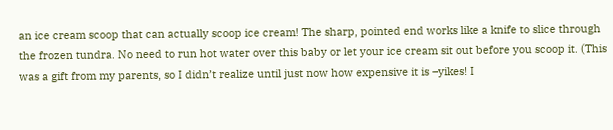an ice cream scoop that can actually scoop ice cream! The sharp, pointed end works like a knife to slice through the frozen tundra. No need to run hot water over this baby or let your ice cream sit out before you scoop it. (This was a gift from my parents, so I didn’t realize until just now how expensive it is –yikes! I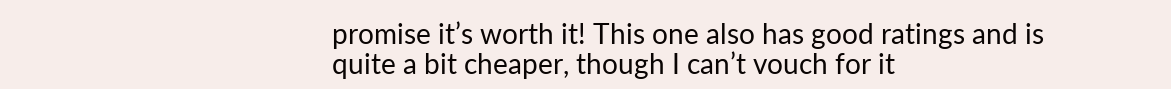promise it’s worth it! This one also has good ratings and is quite a bit cheaper, though I can’t vouch for it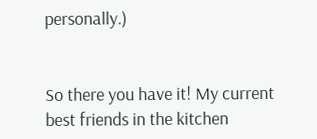personally.)


So there you have it! My current best friends in the kitchen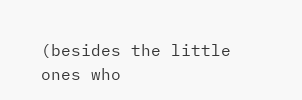(besides the little ones who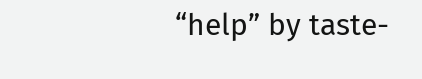“help” by taste-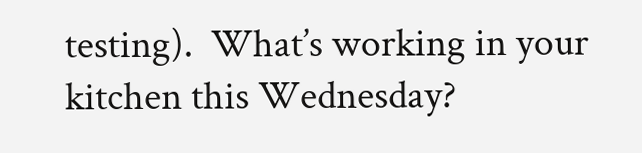testing).  What’s working in your kitchen this Wednesday?